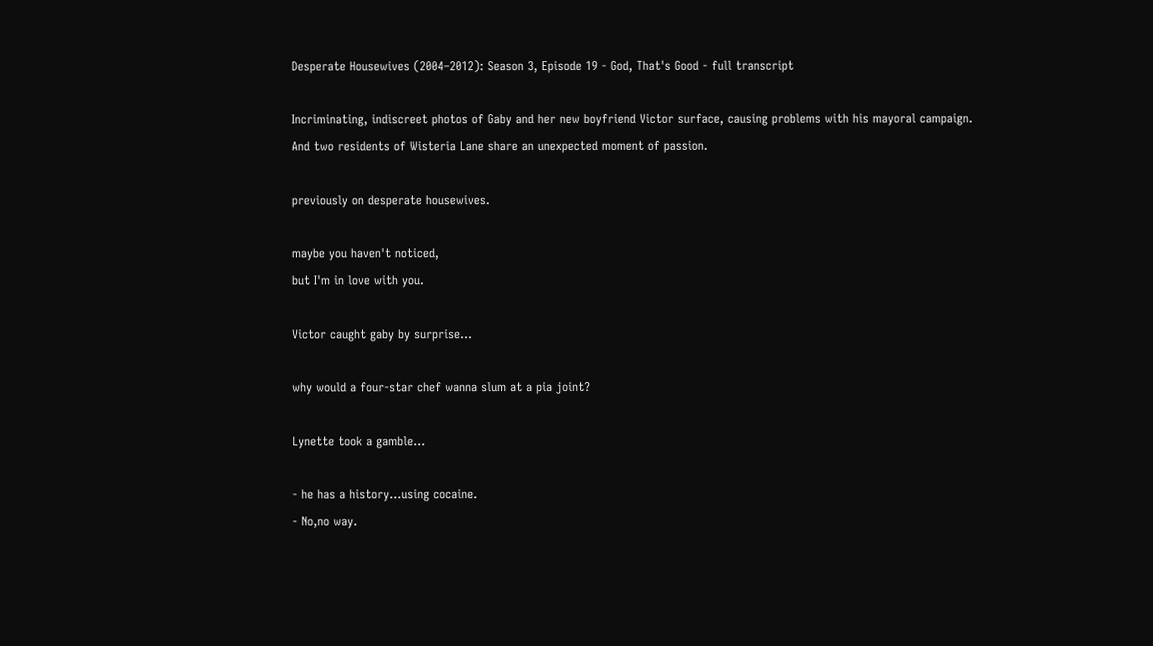Desperate Housewives (2004–2012): Season 3, Episode 19 - God, That's Good - full transcript

Incriminating, indiscreet photos of Gaby and her new boyfriend Victor surface, causing problems with his mayoral campaign. And two residents of Wisteria Lane share an unexpected moment of passion.

previously on desperate housewives.

maybe you haven't noticed,
but I'm in love with you.

Victor caught gaby by surprise...

why would a four-star chef wanna slum at a pia joint?

Lynette took a gamble...

- he has a history...using cocaine.
- No,no way.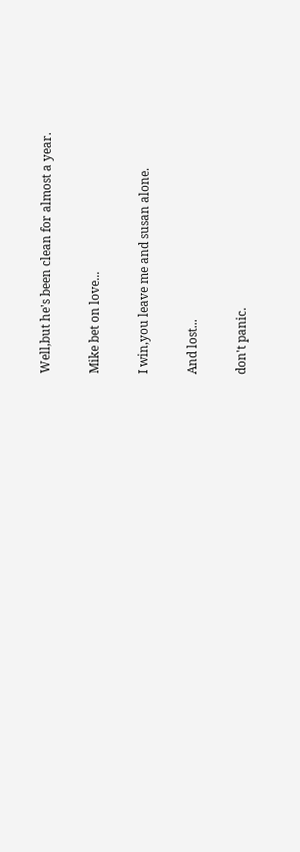Well,but he's been clean for almost a year.

Mike bet on love...

I win,you leave me and susan alone.

And lost...

don't panic.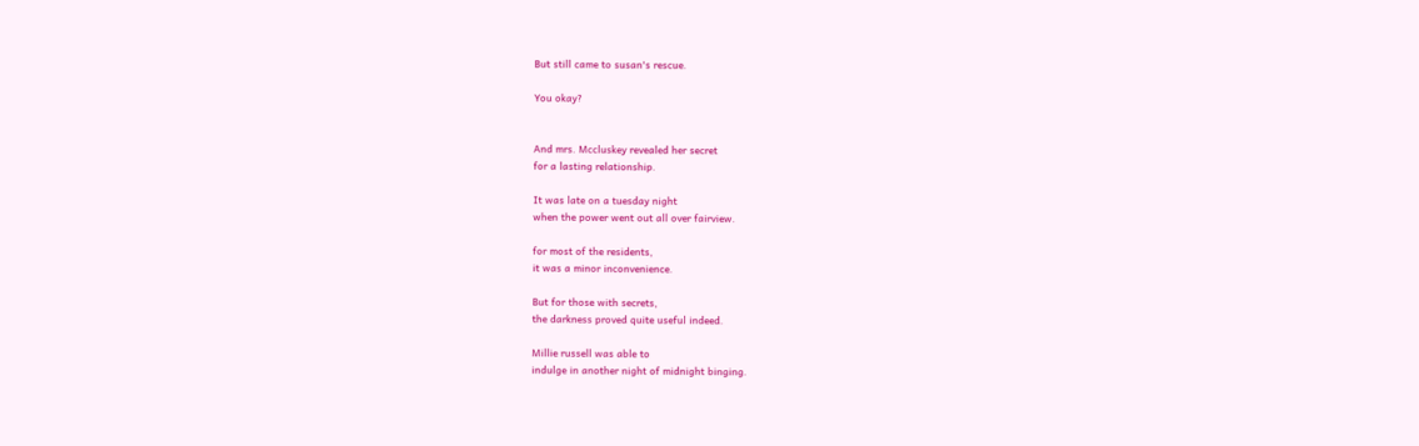But still came to susan's rescue.

You okay?


And mrs. Mccluskey revealed her secret
for a lasting relationship.

It was late on a tuesday night
when the power went out all over fairview.

for most of the residents,
it was a minor inconvenience.

But for those with secrets,
the darkness proved quite useful indeed.

Millie russell was able to
indulge in another night of midnight binging.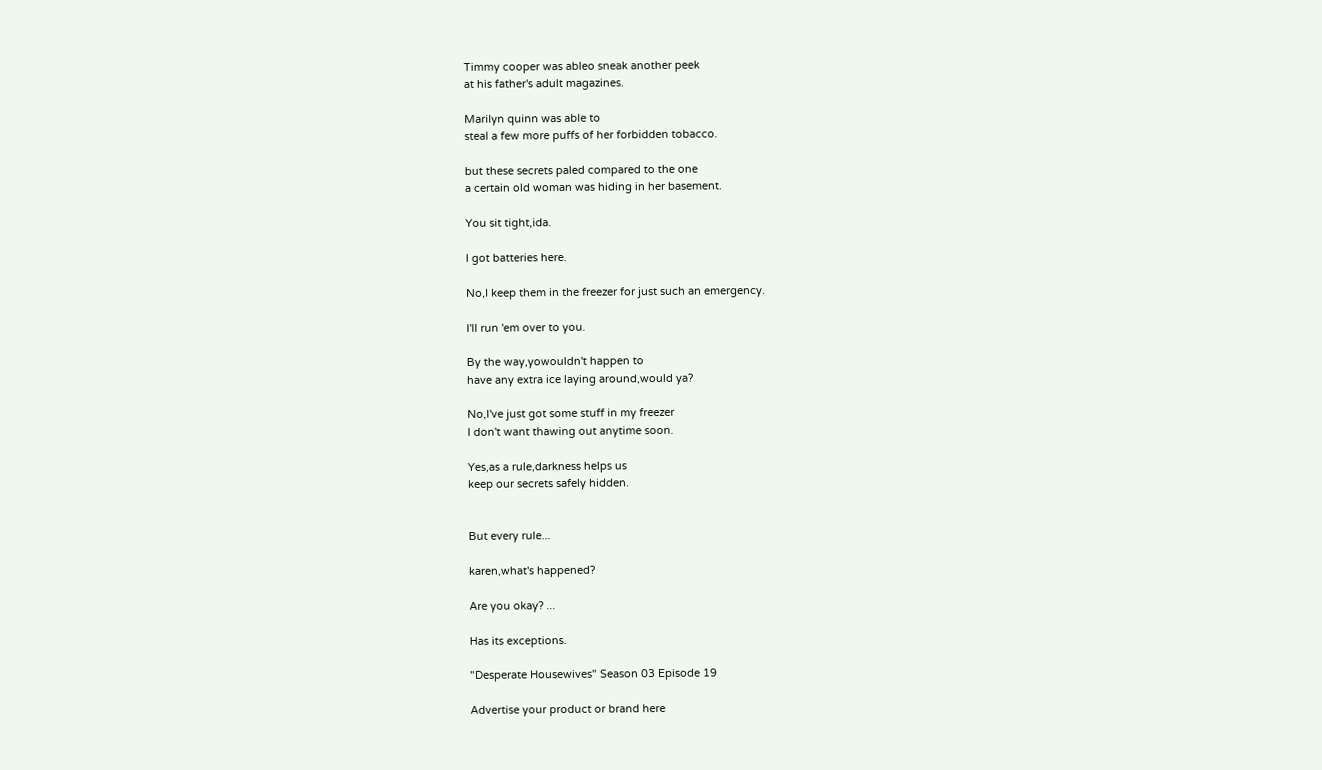Timmy cooper was ableo sneak another peek
at his father's adult magazines.

Marilyn quinn was able to
steal a few more puffs of her forbidden tobacco.

but these secrets paled compared to the one
a certain old woman was hiding in her basement.

You sit tight,ida.

I got batteries here.

No,I keep them in the freezer for just such an emergency.

I'll run 'em over to you.

By the way,yowouldn't happen to
have any extra ice laying around,would ya?

No,I've just got some stuff in my freezer
I don't want thawing out anytime soon.

Yes,as a rule,darkness helps us
keep our secrets safely hidden.


But every rule...

karen,what's happened?

Are you okay? ...

Has its exceptions.

"Desperate Housewives" Season 03 Episode 19

Advertise your product or brand here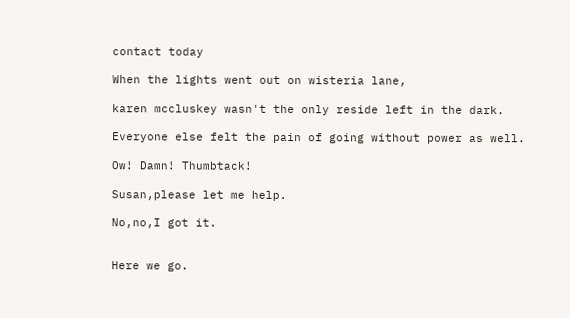contact today

When the lights went out on wisteria lane,

karen mccluskey wasn't the only reside left in the dark.

Everyone else felt the pain of going without power as well.

Ow! Damn! Thumbtack!

Susan,please let me help.

No,no,I got it.


Here we go.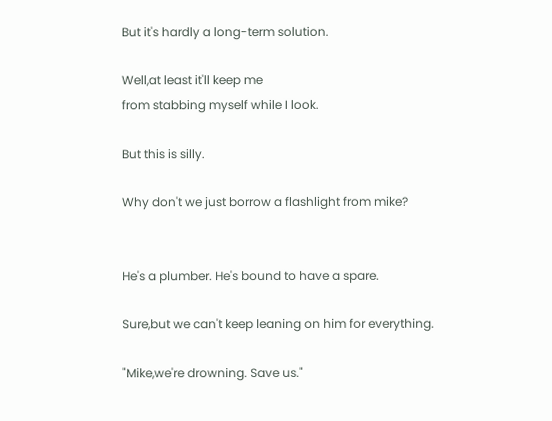But it's hardly a long-term solution.

Well,at least it'll keep me
from stabbing myself while I look.

But this is silly.

Why don't we just borrow a flashlight from mike?


He's a plumber. He's bound to have a spare.

Sure,but we can't keep leaning on him for everything.

"Mike,we're drowning. Save us."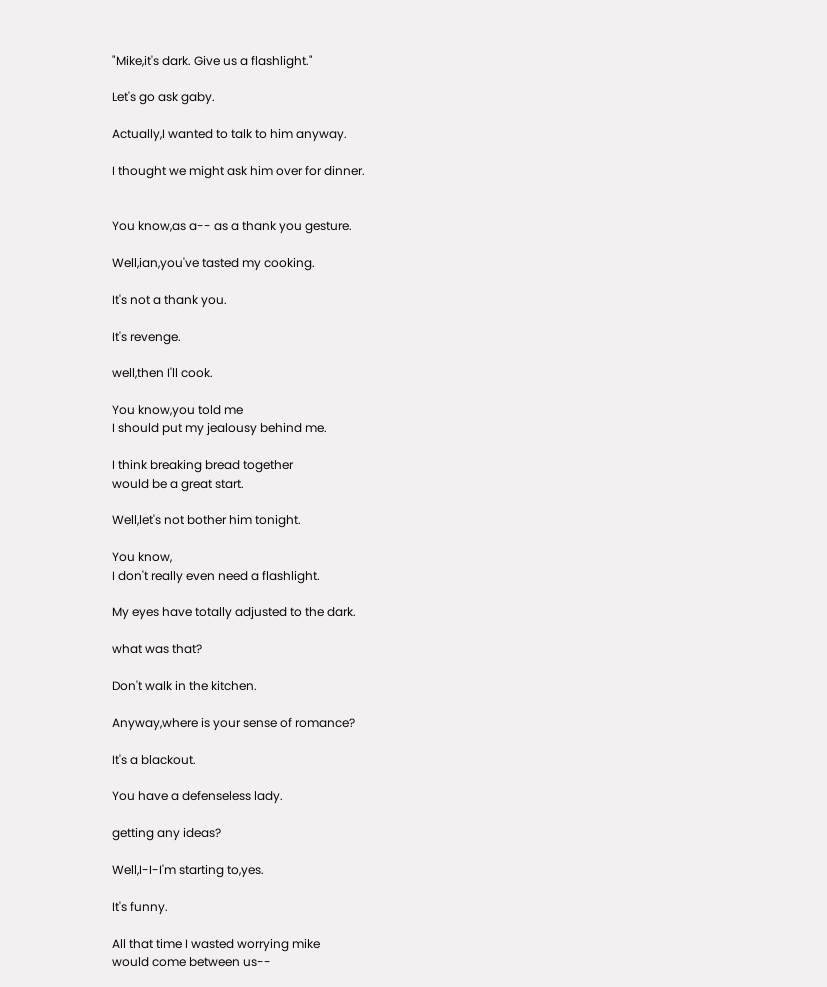"Mike,it's dark. Give us a flashlight."

Let's go ask gaby.

Actually,I wanted to talk to him anyway.

I thought we might ask him over for dinner.


You know,as a-- as a thank you gesture.

Well,ian,you've tasted my cooking.

It's not a thank you.

It's revenge.

well,then I'll cook.

You know,you told me
I should put my jealousy behind me.

I think breaking bread together
would be a great start.

Well,let's not bother him tonight.

You know,
I don't really even need a flashlight.

My eyes have totally adjusted to the dark.

what was that?

Don't walk in the kitchen.

Anyway,where is your sense of romance?

It's a blackout.

You have a defenseless lady.

getting any ideas?

Well,I-I-I'm starting to,yes.

It's funny.

All that time I wasted worrying mike
would come between us--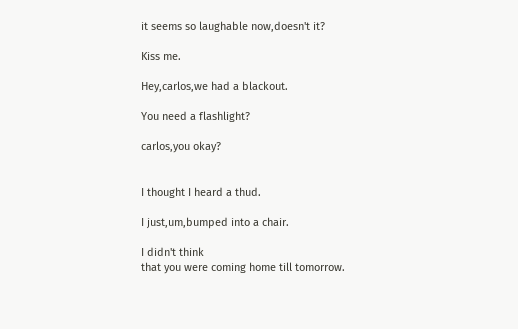it seems so laughable now,doesn't it?

Kiss me.

Hey,carlos,we had a blackout.

You need a flashlight?

carlos,you okay?


I thought I heard a thud.

I just,um,bumped into a chair.

I didn't think
that you were coming home till tomorrow.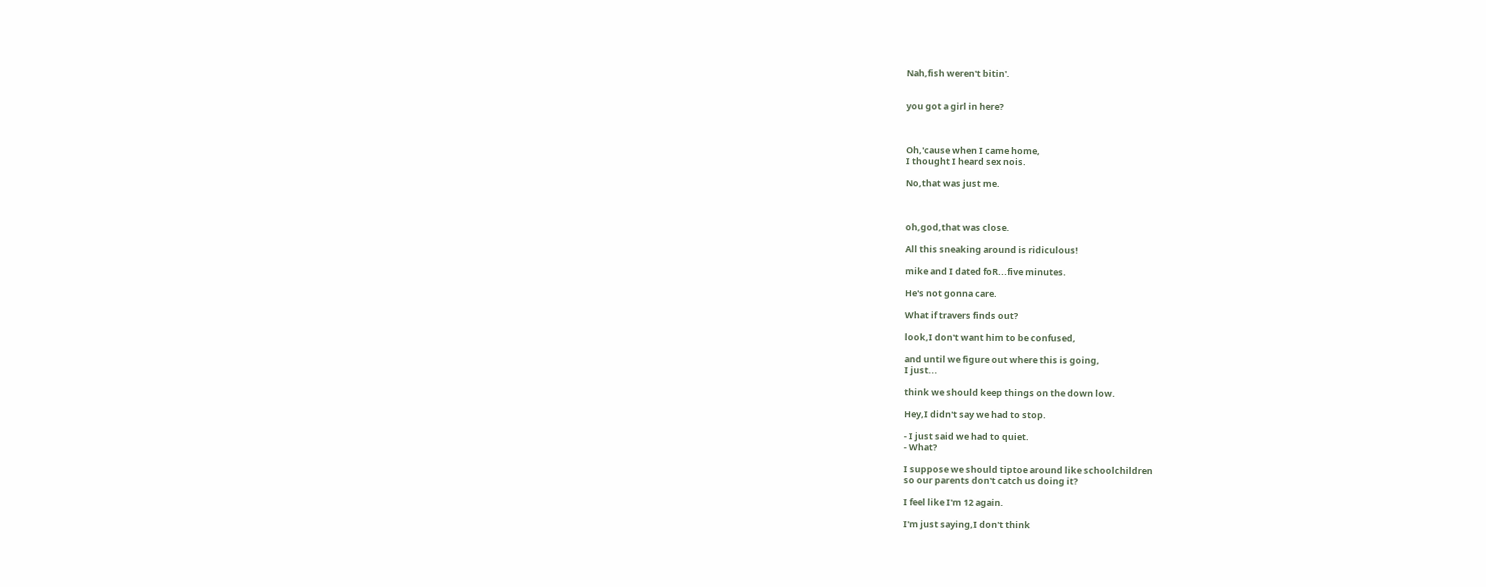Nah,fish weren't bitin'.


you got a girl in here?



Oh,'cause when I came home,
I thought I heard sex nois.

No,that was just me.



oh,god,that was close.

All this sneaking around is ridiculous!

mike and I dated foR...five minutes.

He's not gonna care.

What if travers finds out?

look,I don't want him to be confused,

and until we figure out where this is going,
I just...

think we should keep things on the down low.

Hey,I didn't say we had to stop.

- I just said we had to quiet.
- What?

I suppose we should tiptoe around like schoolchildren
so our parents don't catch us doing it?

I feel like I'm 12 again.

I'm just saying,I don't think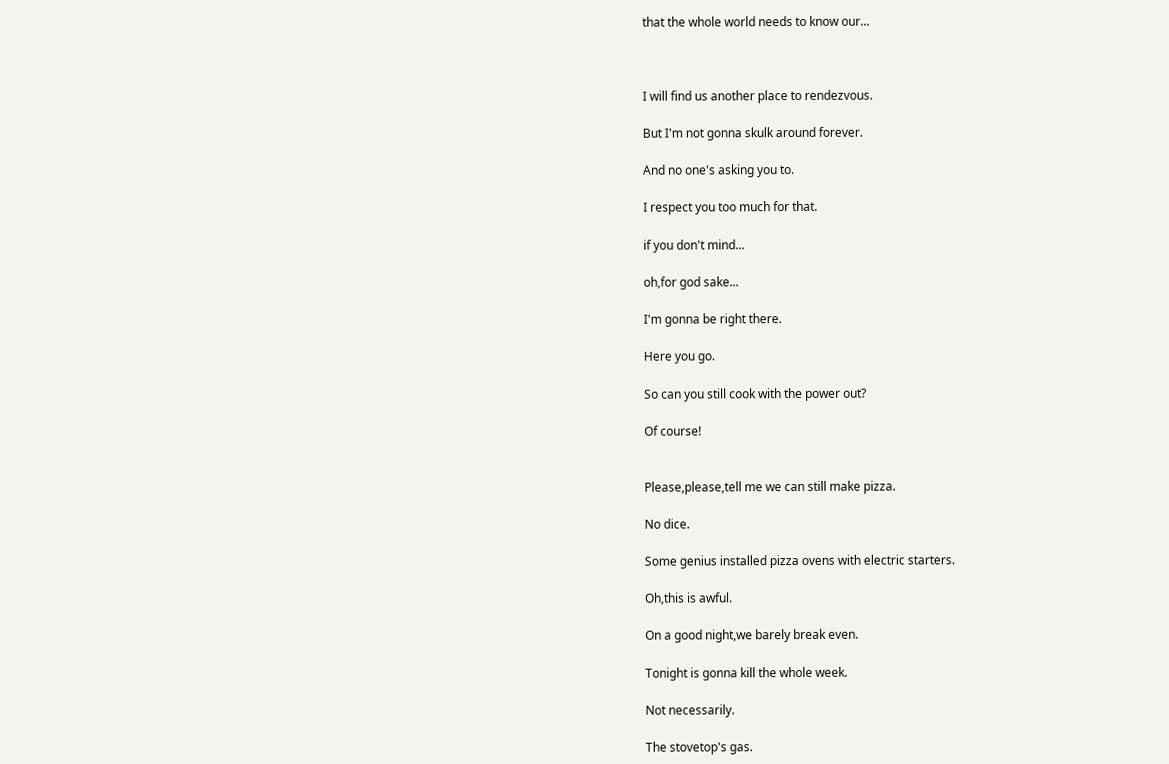that the whole world needs to know our...



I will find us another place to rendezvous.

But I'm not gonna skulk around forever.

And no one's asking you to.

I respect you too much for that.

if you don't mind...

oh,for god sake...

I'm gonna be right there.

Here you go.

So can you still cook with the power out?

Of course!


Please,please,tell me we can still make pizza.

No dice.

Some genius installed pizza ovens with electric starters.

Oh,this is awful.

On a good night,we barely break even.

Tonight is gonna kill the whole week.

Not necessarily.

The stovetop's gas.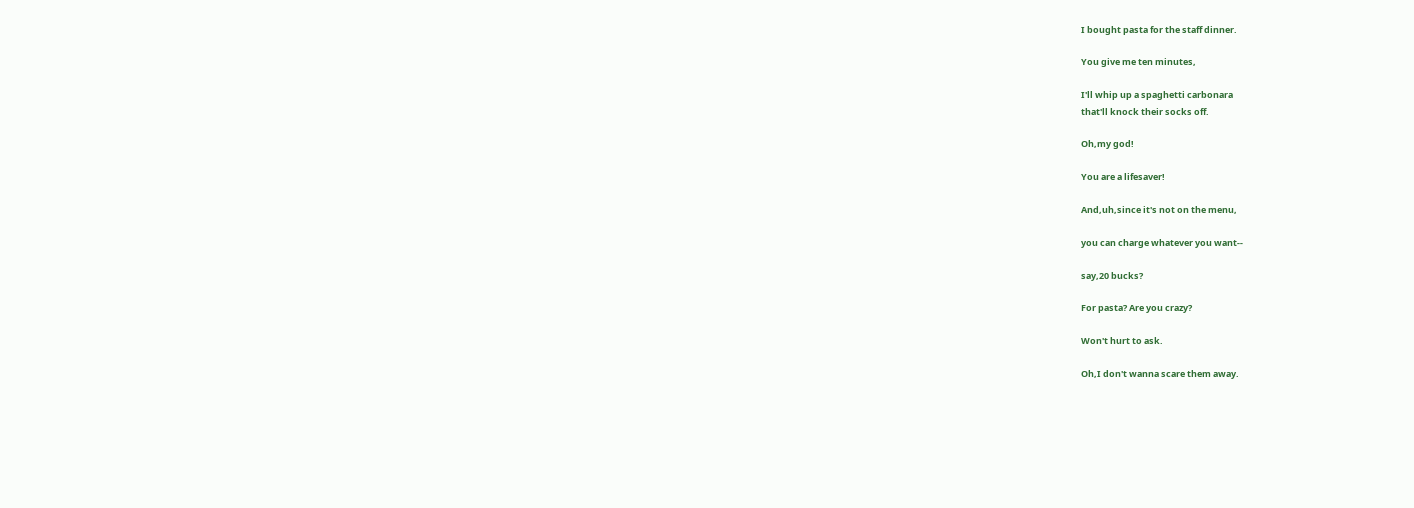I bought pasta for the staff dinner.

You give me ten minutes,

I'll whip up a spaghetti carbonara
that'll knock their socks off.

Oh,my god!

You are a lifesaver!

And,uh,since it's not on the menu,

you can charge whatever you want--

say,20 bucks?

For pasta? Are you crazy?

Won't hurt to ask.

Oh,I don't wanna scare them away.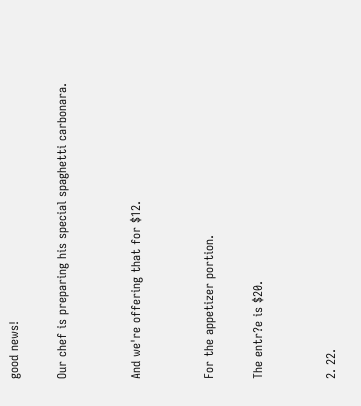good news!

Our chef is preparing his special spaghetti carbonara.


And we're offering that for $12.


For the appetizer portion.

The entr?e is $20.


2. 22.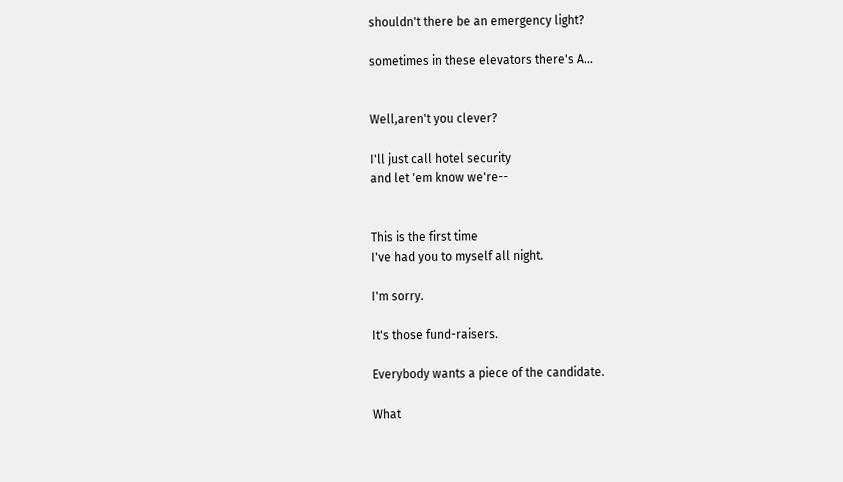shouldn't there be an emergency light?

sometimes in these elevators there's A...


Well,aren't you clever?

I'll just call hotel security
and let 'em know we're--


This is the first time
I've had you to myself all night.

I'm sorry.

It's those fund-raisers.

Everybody wants a piece of the candidate.

What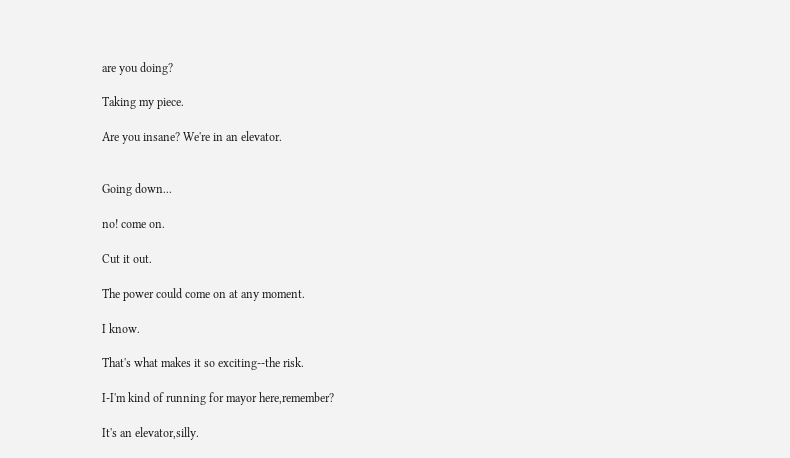are you doing?

Taking my piece.

Are you insane? We're in an elevator.


Going down...

no! come on.

Cut it out.

The power could come on at any moment.

I know.

That's what makes it so exciting--the risk.

I-I'm kind of running for mayor here,remember?

It's an elevator,silly.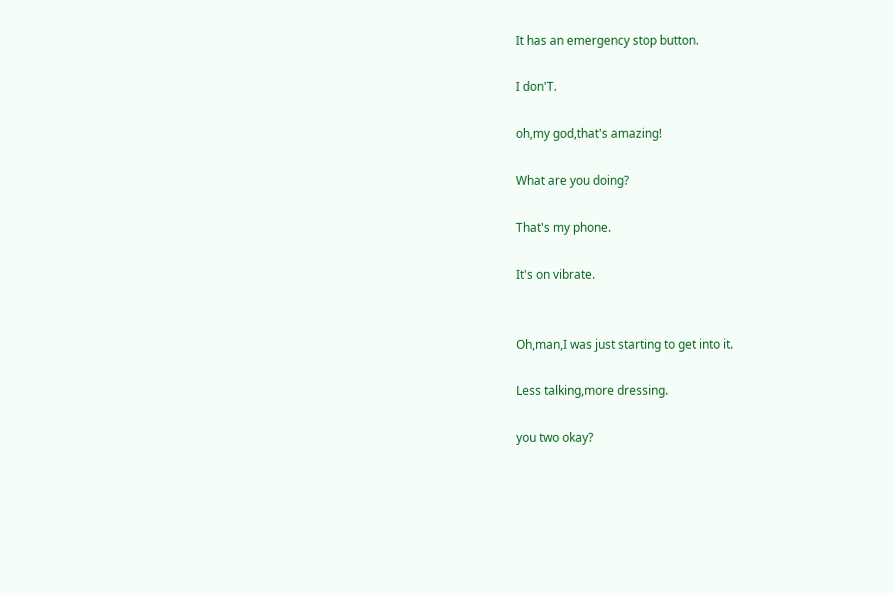It has an emergency stop button.

I don'T.

oh,my god,that's amazing!

What are you doing?

That's my phone.

It's on vibrate.


Oh,man,I was just starting to get into it.

Less talking,more dressing.

you two okay?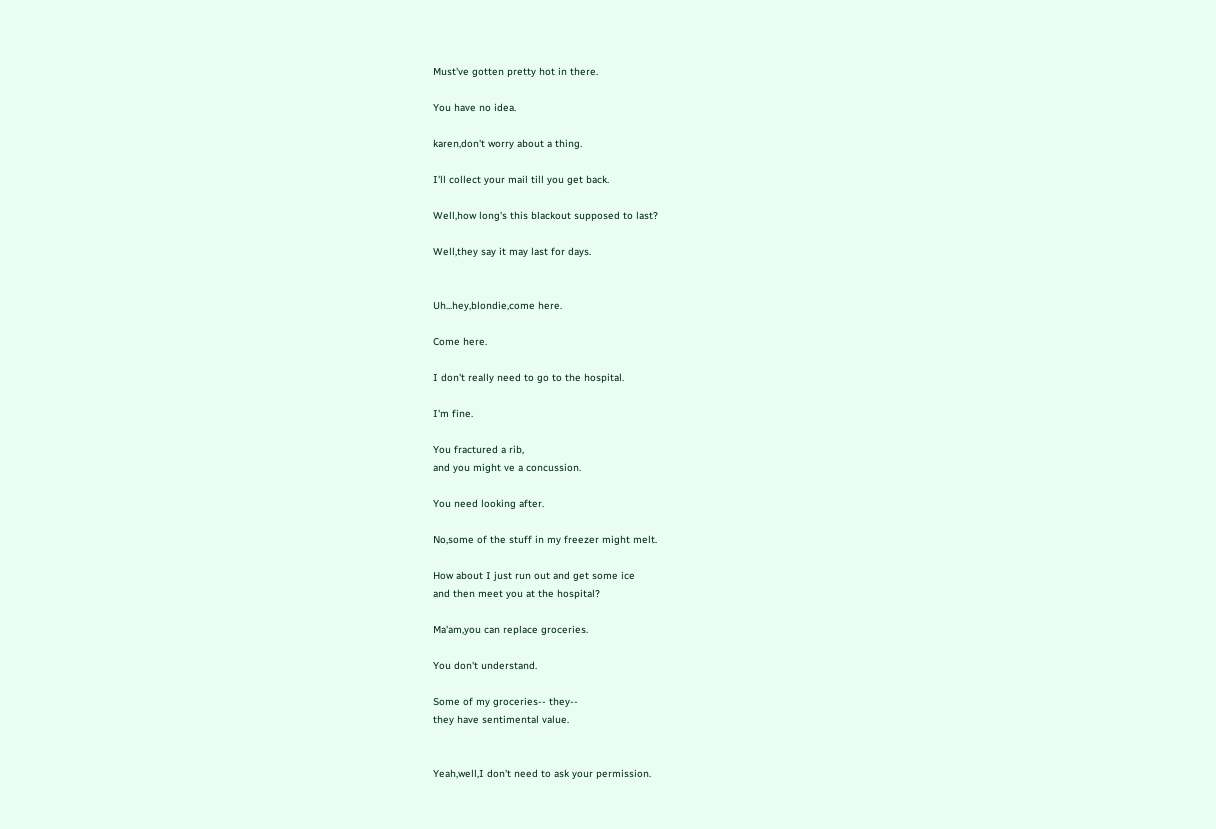Must've gotten pretty hot in there.

You have no idea.

karen,don't worry about a thing.

I'll collect your mail till you get back.

Well,how long's this blackout supposed to last?

Well,they say it may last for days.


Uh...hey,blondie,come here.

Come here.

I don't really need to go to the hospital.

I'm fine.

You fractured a rib,
and you might ve a concussion.

You need looking after.

No,some of the stuff in my freezer might melt.

How about I just run out and get some ice
and then meet you at the hospital?

Ma'am,you can replace groceries.

You don't understand.

Some of my groceries-- they--
they have sentimental value.


Yeah,well,I don't need to ask your permission.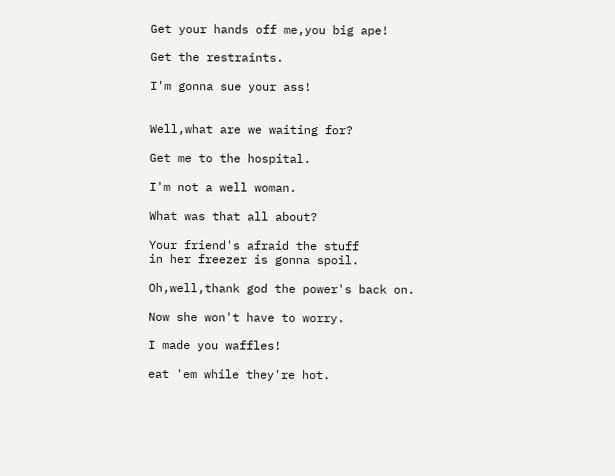Get your hands off me,you big ape!

Get the restraints.

I'm gonna sue your ass!


Well,what are we waiting for?

Get me to the hospital.

I'm not a well woman.

What was that all about?

Your friend's afraid the stuff
in her freezer is gonna spoil.

Oh,well,thank god the power's back on.

Now she won't have to worry.

I made you waffles!

eat 'em while they're hot.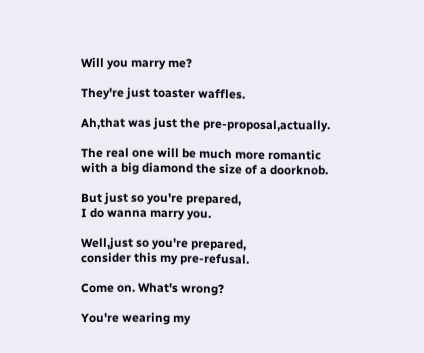Will you marry me?

They're just toaster waffles.

Ah,that was just the pre-proposal,actually.

The real one will be much more romantic
with a big diamond the size of a doorknob.

But just so you're prepared,
I do wanna marry you.

Well,just so you're prepared,
consider this my pre-refusal.

Come on. What's wrong?

You're wearing my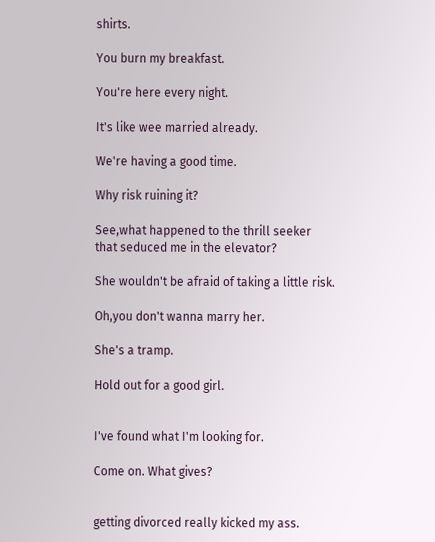shirts.

You burn my breakfast.

You're here every night.

It's like wee married already.

We're having a good time.

Why risk ruining it?

See,what happened to the thrill seeker
that seduced me in the elevator?

She wouldn't be afraid of taking a little risk.

Oh,you don't wanna marry her.

She's a tramp.

Hold out for a good girl.


I've found what I'm looking for.

Come on. What gives?


getting divorced really kicked my ass.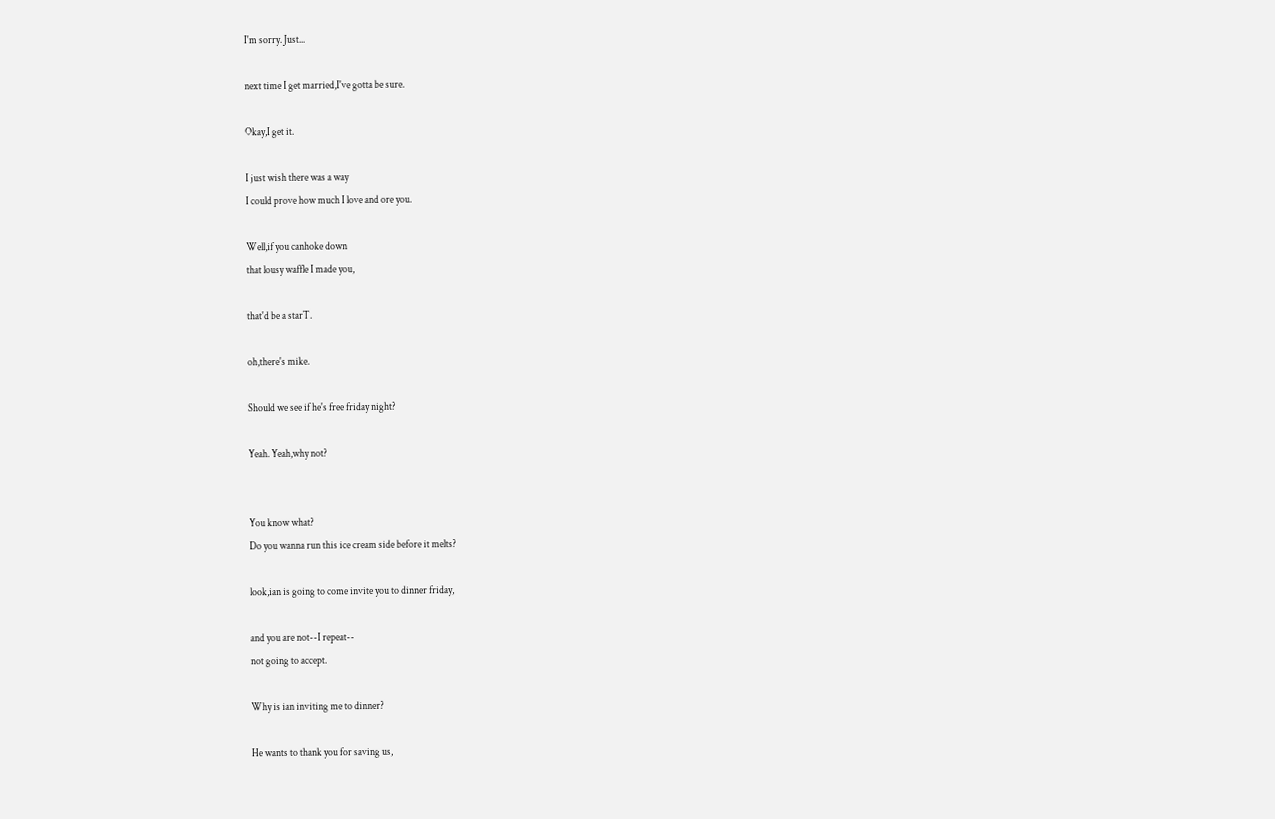I'm sorry. Just...

next time I get married,I've gotta be sure.

Okay,I get it.

I just wish there was a way
I could prove how much I love and ore you.

Well,if you canhoke down
that lousy waffle I made you,

that'd be a starT.

oh,there's mike.

Should we see if he's free friday night?

Yeah. Yeah,why not?


You know what?
Do you wanna run this ice cream side before it melts?

look,ian is going to come invite you to dinner friday,

and you are not--I repeat--
not going to accept.

Why is ian inviting me to dinner?

He wants to thank you for saving us,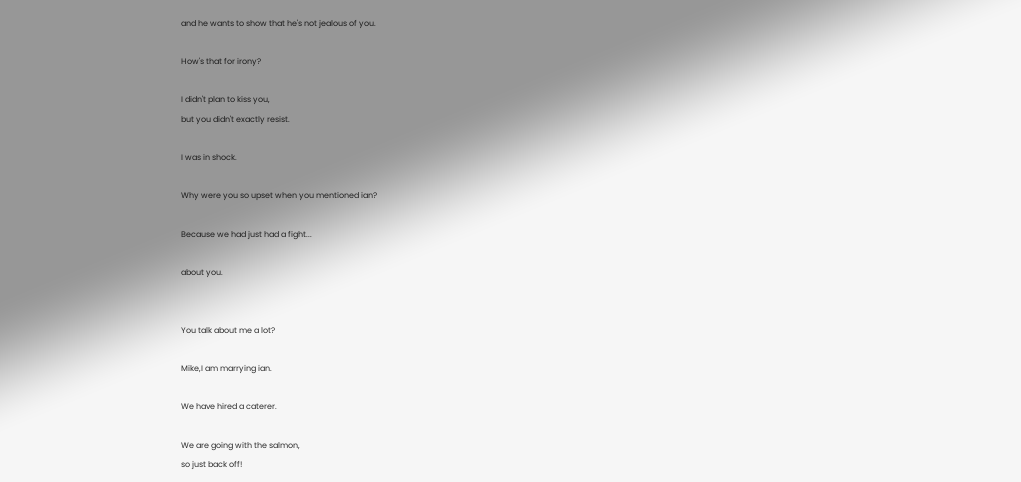and he wants to show that he's not jealous of you.

How's that for irony?

I didn't plan to kiss you,
but you didn't exactly resist.

I was in shock.

Why were you so upset when you mentioned ian?

Because we had just had a fight...

about you.


You talk about me a lot?

Mike,I am marrying ian.

We have hired a caterer.

We are going with the salmon,
so just back off!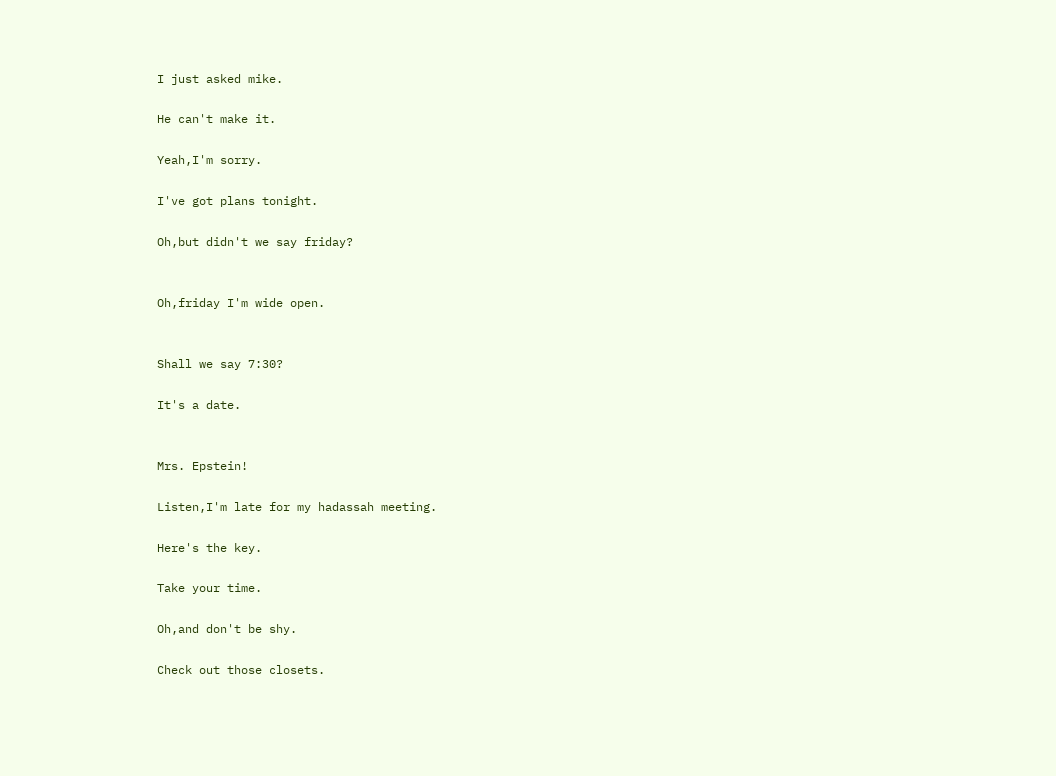I just asked mike.

He can't make it.

Yeah,I'm sorry.

I've got plans tonight.

Oh,but didn't we say friday?


Oh,friday I'm wide open.


Shall we say 7:30?

It's a date.


Mrs. Epstein!

Listen,I'm late for my hadassah meeting.

Here's the key.

Take your time.

Oh,and don't be shy.

Check out those closets.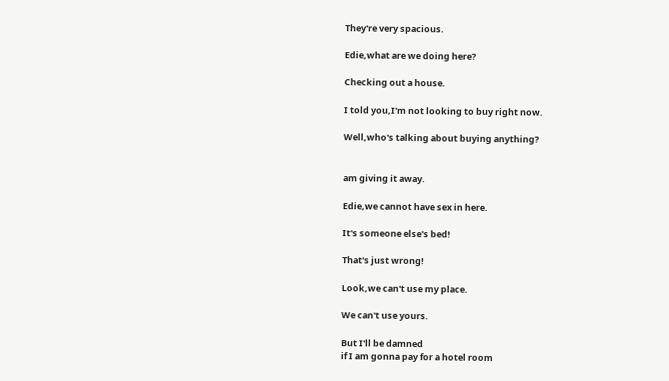They're very spacious.

Edie,what are we doing here?

Checking out a house.

I told you,I'm not looking to buy right now.

Well,who's talking about buying anything?


am giving it away.

Edie,we cannot have sex in here.

It's someone else's bed!

That's just wrong!

Look,we can't use my place.

We can't use yours.

But I'll be damned
if I am gonna pay for a hotel room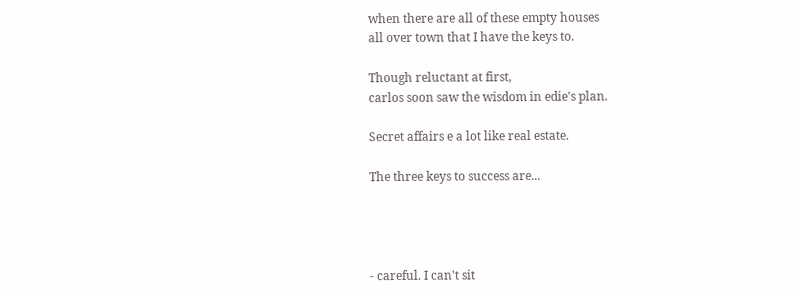when there are all of these empty houses
all over town that I have the keys to.

Though reluctant at first,
carlos soon saw the wisdom in edie's plan.

Secret affairs e a lot like real estate.

The three keys to success are...




- careful. I can't sit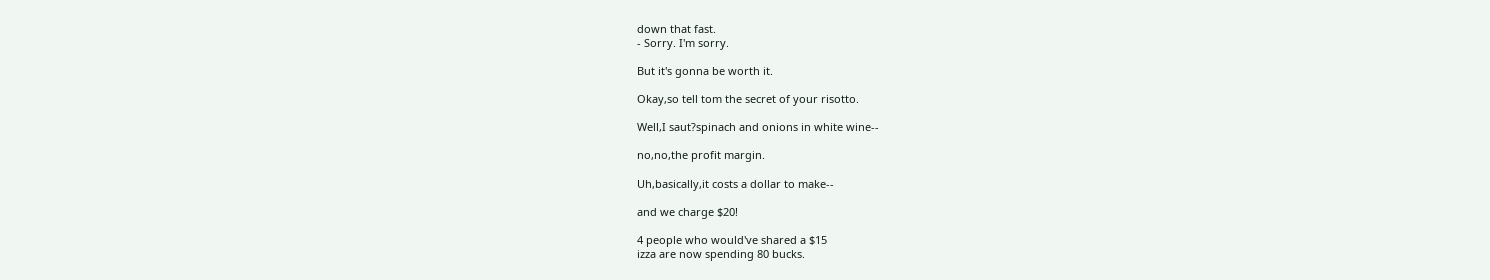down that fast.
- Sorry. I'm sorry.

But it's gonna be worth it.

Okay,so tell tom the secret of your risotto.

Well,I saut?spinach and onions in white wine--

no,no,the profit margin.

Uh,basically,it costs a dollar to make--

and we charge $20!

4 people who would've shared a $15
izza are now spending 80 bucks.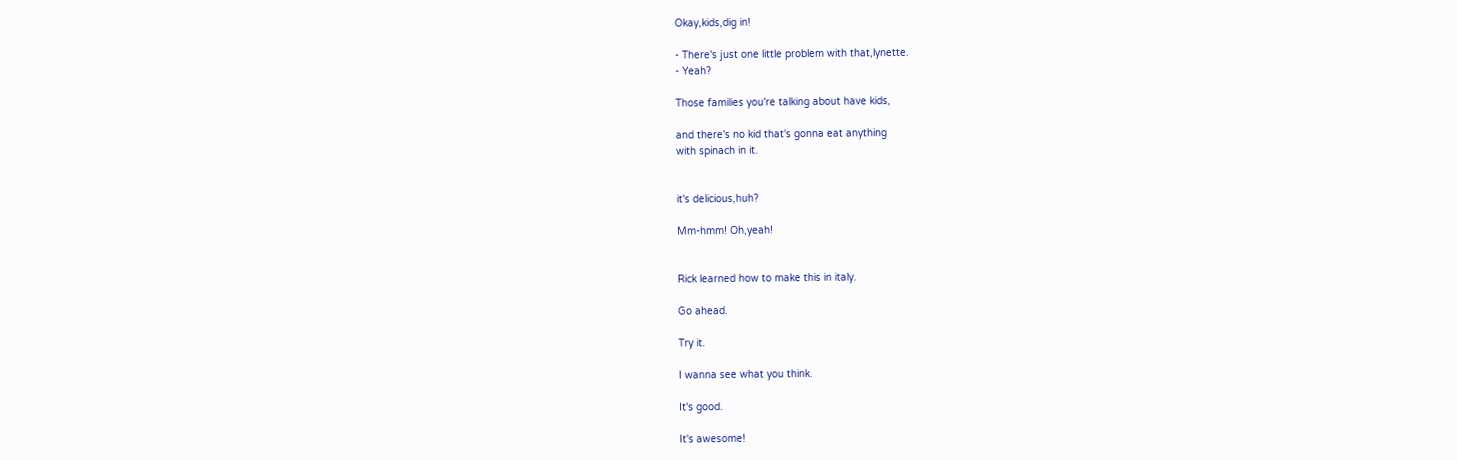Okay,kids,dig in!

- There's just one little problem with that,lynette.
- Yeah?

Those families you're talking about have kids,

and there's no kid that's gonna eat anything
with spinach in it.


it's delicious,huh?

Mm-hmm! Oh,yeah!


Rick learned how to make this in italy.

Go ahead.

Try it.

I wanna see what you think.

It's good.

It's awesome!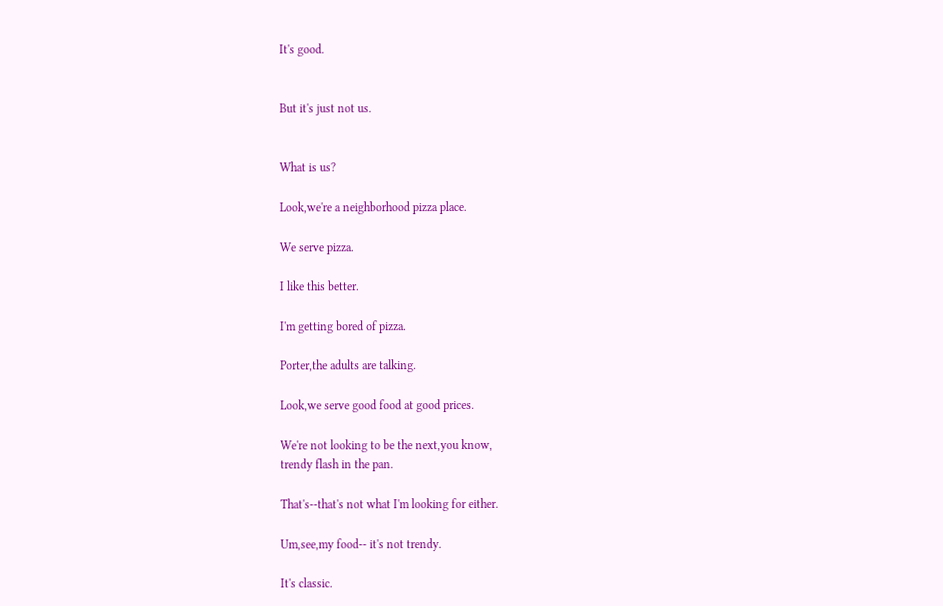It's good.


But it's just not us.


What is us?

Look,we're a neighborhood pizza place.

We serve pizza.

I like this better.

I'm getting bored of pizza.

Porter,the adults are talking.

Look,we serve good food at good prices.

We're not looking to be the next,you know,
trendy flash in the pan.

That's--that's not what I'm looking for either.

Um,see,my food-- it's not trendy.

It's classic.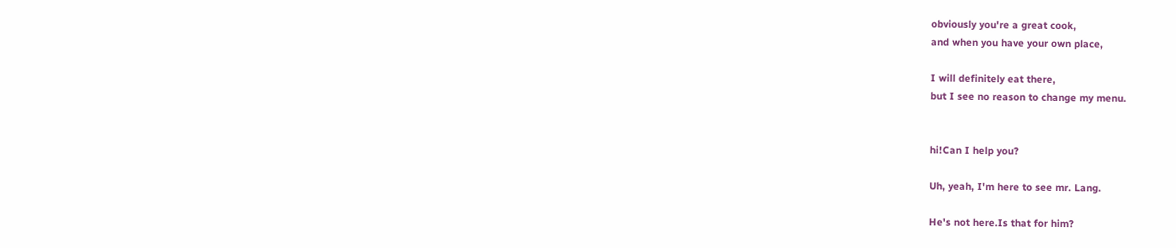obviously you're a great cook,
and when you have your own place,

I will definitely eat there,
but I see no reason to change my menu.


hi!Can I help you?

Uh, yeah, I'm here to see mr. Lang.

He's not here.Is that for him?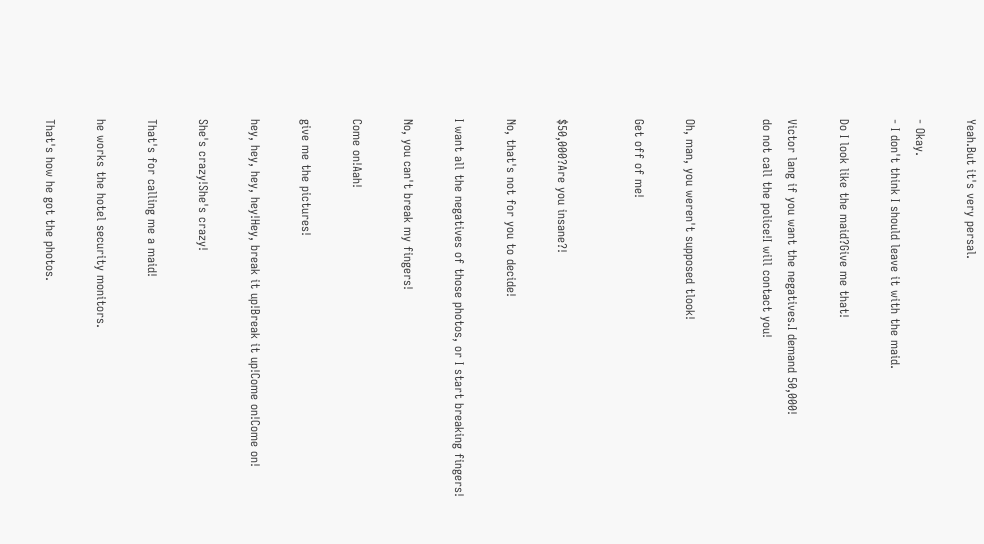Yeah.But it's very persal.

- Okay.
- I don't think I should leave it with the maid.

Do I look like the maid?Give me that!

Victor lang if you want the negatives.I demand 50,000!
do not call the police!I will contact you!


Oh, man, you weren't supposed tlook!

Get off of me!


$50,000?Are you insane?!

No, that's not for you to decide!

I want all the negatives of those photos, or I start breaking fingers!

No, you can't break my fingers!

Come on!Aah!

give me the pictures!

hey, hey, hey, hey!Hey, break it up!Break it up!Come on!Come on!

She's crazy!She's crazy!

That's for calling me a maid!

he works the hotel security monitors.

That's how he got the photos.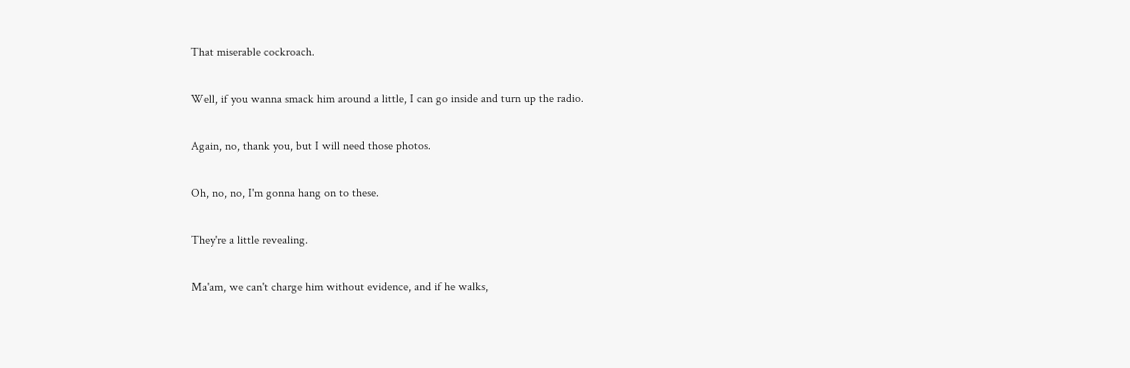That miserable cockroach.

Well, if you wanna smack him around a little, I can go inside and turn up the radio.

Again, no, thank you, but I will need those photos.

Oh, no, no, I'm gonna hang on to these.

They're a little revealing.

Ma'am, we can't charge him without evidence, and if he walks,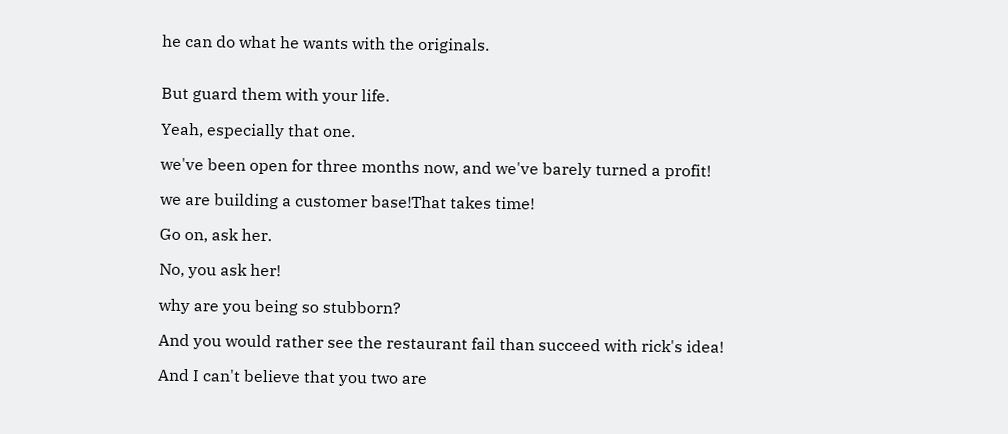he can do what he wants with the originals.


But guard them with your life.

Yeah, especially that one.

we've been open for three months now, and we've barely turned a profit!

we are building a customer base!That takes time!

Go on, ask her.

No, you ask her!

why are you being so stubborn?

And you would rather see the restaurant fail than succeed with rick's idea!

And I can't believe that you two are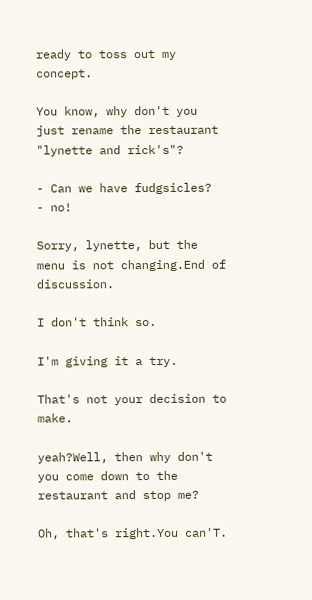ready to toss out my concept.

You know, why don't you just rename the restaurant "lynette and rick's"?

- Can we have fudgsicles?
- no!

Sorry, lynette, but the menu is not changing.End of discussion.

I don't think so.

I'm giving it a try.

That's not your decision to make.

yeah?Well, then why don't you come down to the restaurant and stop me?

Oh, that's right.You can'T.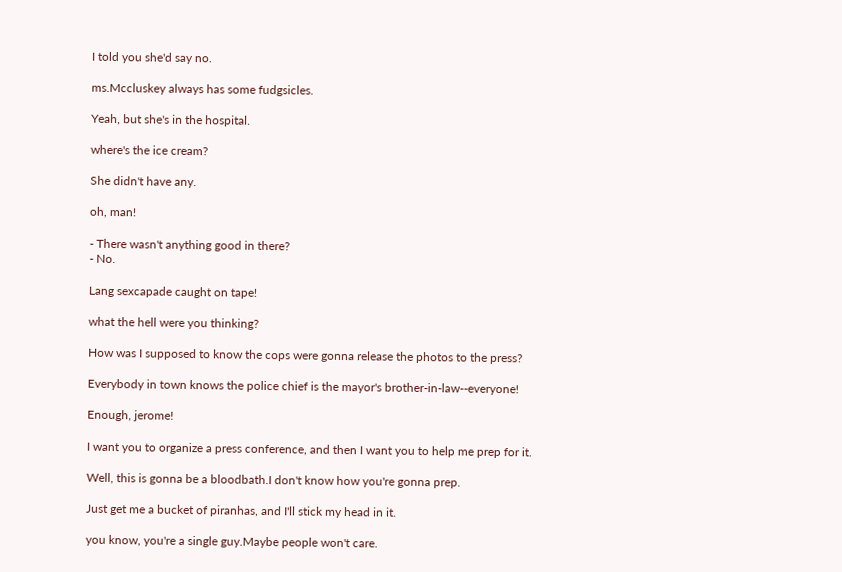I told you she'd say no.

ms.Mccluskey always has some fudgsicles.

Yeah, but she's in the hospital.

where's the ice cream?

She didn't have any.

oh, man!

- There wasn't anything good in there?
- No.

Lang sexcapade caught on tape!

what the hell were you thinking?

How was I supposed to know the cops were gonna release the photos to the press?

Everybody in town knows the police chief is the mayor's brother-in-law--everyone!

Enough, jerome!

I want you to organize a press conference, and then I want you to help me prep for it.

Well, this is gonna be a bloodbath.I don't know how you're gonna prep.

Just get me a bucket of piranhas, and I'll stick my head in it.

you know, you're a single guy.Maybe people won't care.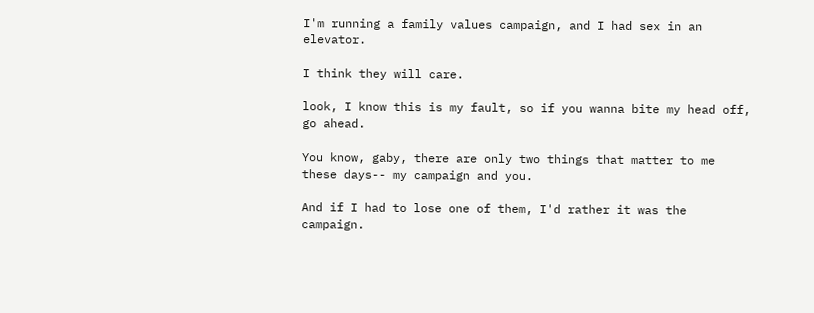I'm running a family values campaign, and I had sex in an elevator.

I think they will care.

look, I know this is my fault, so if you wanna bite my head off, go ahead.

You know, gaby, there are only two things that matter to me these days-- my campaign and you.

And if I had to lose one of them, I'd rather it was the campaign.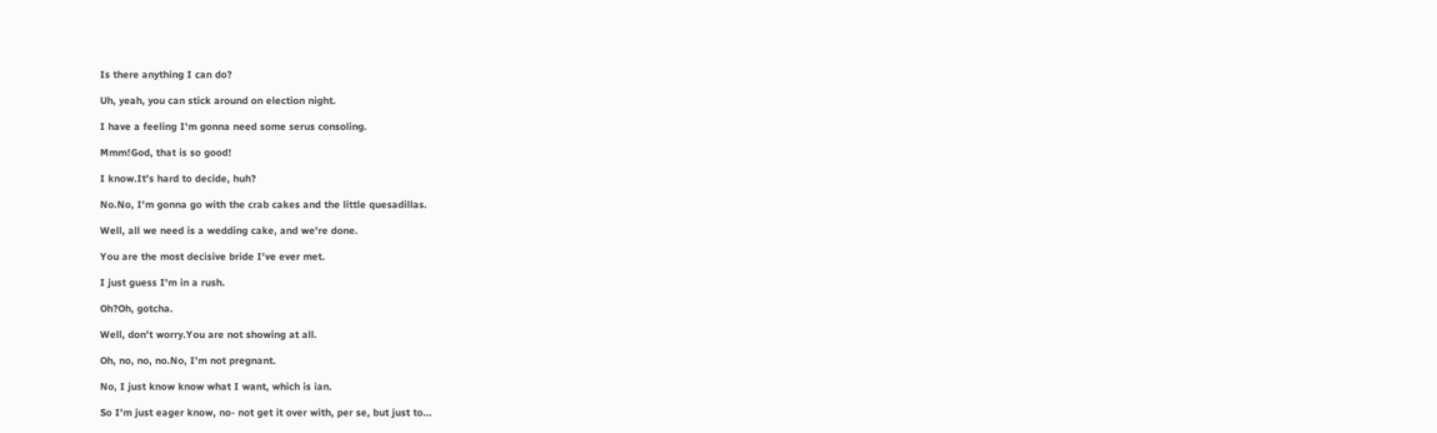Is there anything I can do?

Uh, yeah, you can stick around on election night.

I have a feeling I'm gonna need some serus consoling.

Mmm!God, that is so good!

I know.It's hard to decide, huh?

No.No, I'm gonna go with the crab cakes and the little quesadillas.

Well, all we need is a wedding cake, and we're done.

You are the most decisive bride I've ever met.

I just guess I'm in a rush.

Oh?Oh, gotcha.

Well, don't worry.You are not showing at all.

Oh, no, no, no.No, I'm not pregnant.

No, I just know know what I want, which is ian.

So I'm just eager know, no- not get it over with, per se, but just to...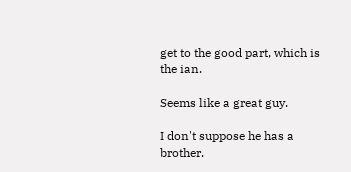get to the good part, which is the ian.

Seems like a great guy.

I don't suppose he has a brother.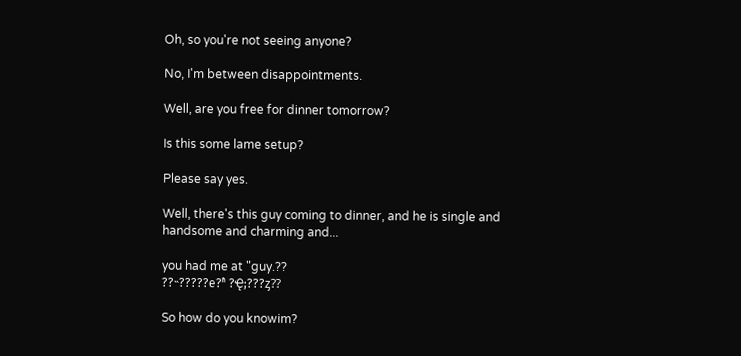Oh, so you're not seeing anyone?

No, I'm between disappointments.

Well, are you free for dinner tomorrow?

Is this some lame setup?

Please say yes.

Well, there's this guy coming to dinner, and he is single and handsome and charming and...

you had me at "guy.??
??˵?????е?ʱ ?Ҿ;???ȥ??

So how do you knowim?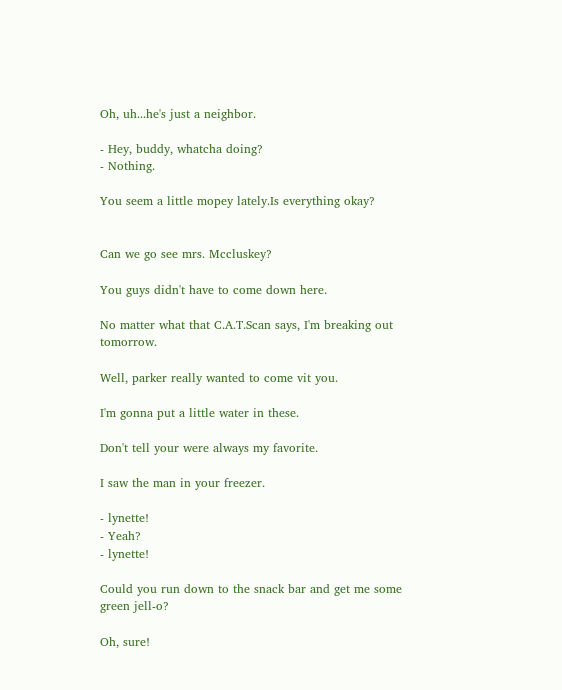Oh, uh...he's just a neighbor.

- Hey, buddy, whatcha doing?
- Nothing.

You seem a little mopey lately.Is everything okay?


Can we go see mrs. Mccluskey?

You guys didn't have to come down here.

No matter what that C.A.T.Scan says, I'm breaking out tomorrow.

Well, parker really wanted to come vit you.

I'm gonna put a little water in these.

Don't tell your were always my favorite.

I saw the man in your freezer.

- lynette!
- Yeah?
- lynette!

Could you run down to the snack bar and get me some green jell-o?

Oh, sure!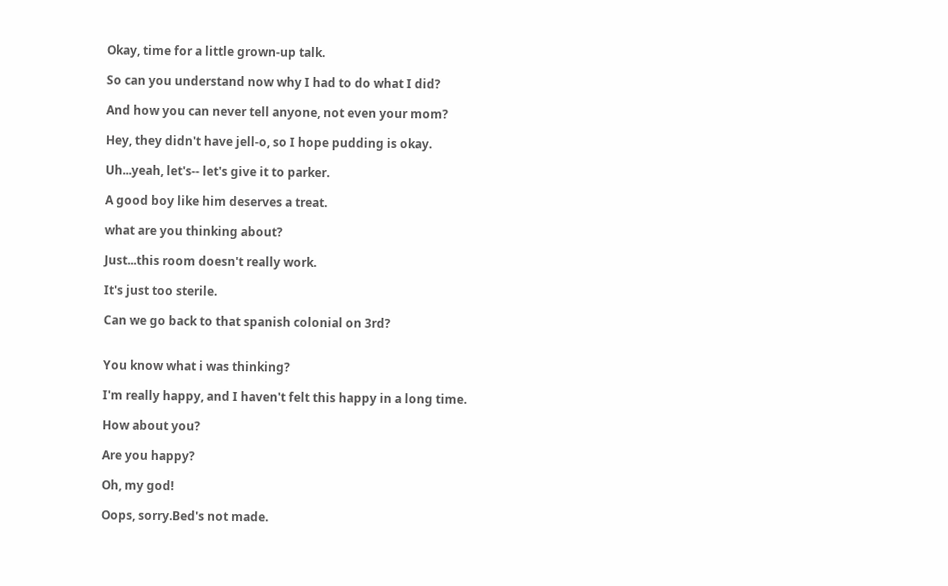Okay, time for a little grown-up talk.

So can you understand now why I had to do what I did?

And how you can never tell anyone, not even your mom?

Hey, they didn't have jell-o, so I hope pudding is okay.

Uh...yeah, let's-- let's give it to parker.

A good boy like him deserves a treat.

what are you thinking about?

Just...this room doesn't really work.

It's just too sterile.

Can we go back to that spanish colonial on 3rd?


You know what i was thinking?

I'm really happy, and I haven't felt this happy in a long time.

How about you?

Are you happy?

Oh, my god!

Oops, sorry.Bed's not made.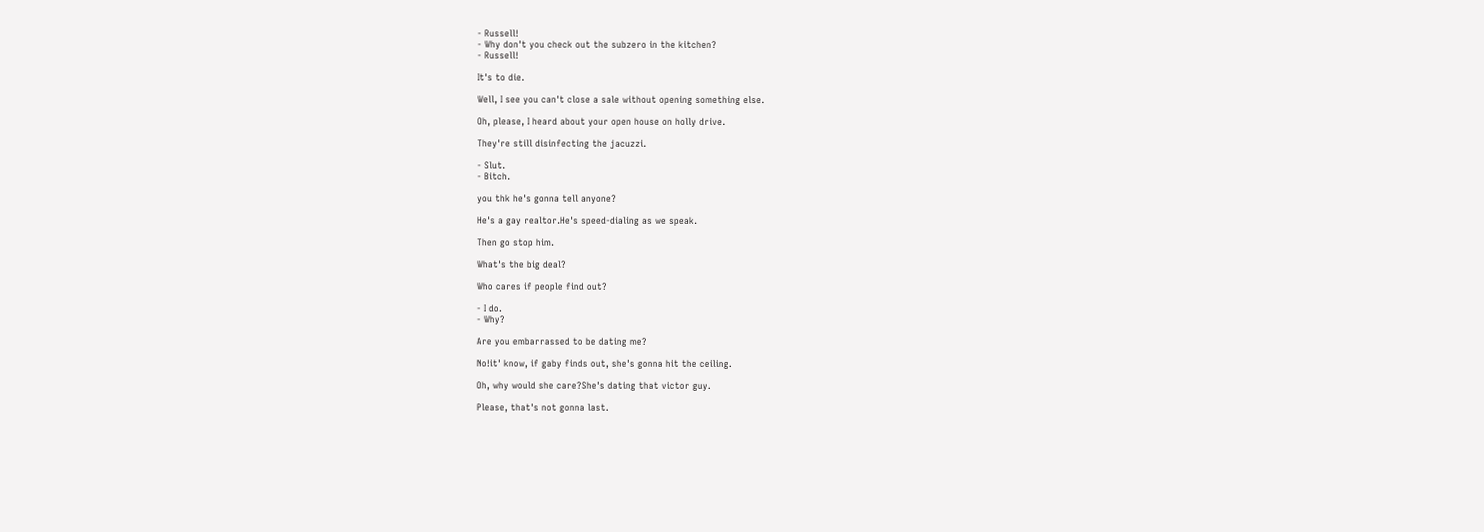- Russell!
- Why don't you check out the subzero in the kitchen?
- Russell!

It's to die.

Well, I see you can't close a sale without opening something else.

Oh, please, I heard about your open house on holly drive.

They're still disinfecting the jacuzzi.

- Slut.
- Bitch.

you thk he's gonna tell anyone?

He's a gay realtor.He's speed-dialing as we speak.

Then go stop him.

What's the big deal?

Who cares if people find out?

- I do.
- Why?

Are you embarrassed to be dating me?

No!it' know, if gaby finds out, she's gonna hit the ceiling.

Oh, why would she care?She's dating that victor guy.

Please, that's not gonna last.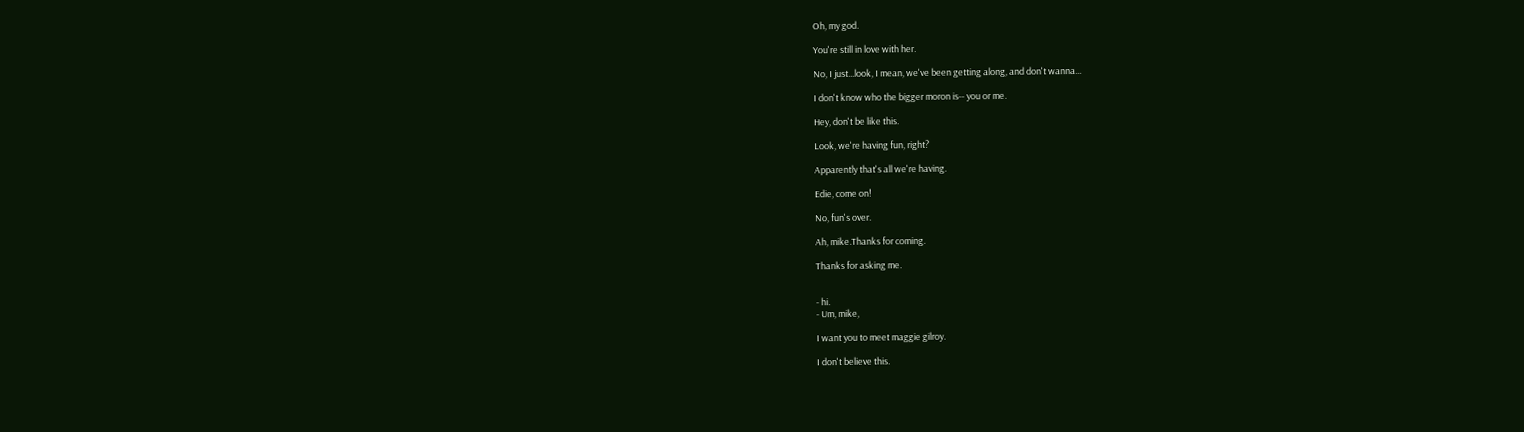Oh, my god.

You're still in love with her.

No, I just...look, I mean, we've been getting along, and don't wanna...

I don't know who the bigger moron is-- you or me.

Hey, don't be like this.

Look, we're having fun, right?

Apparently that's all we're having.

Edie, come on!

No, fun's over.

Ah, mike.Thanks for coming.

Thanks for asking me.


- hi.
- Um, mike,

I want you to meet maggie gilroy.

I don't believe this.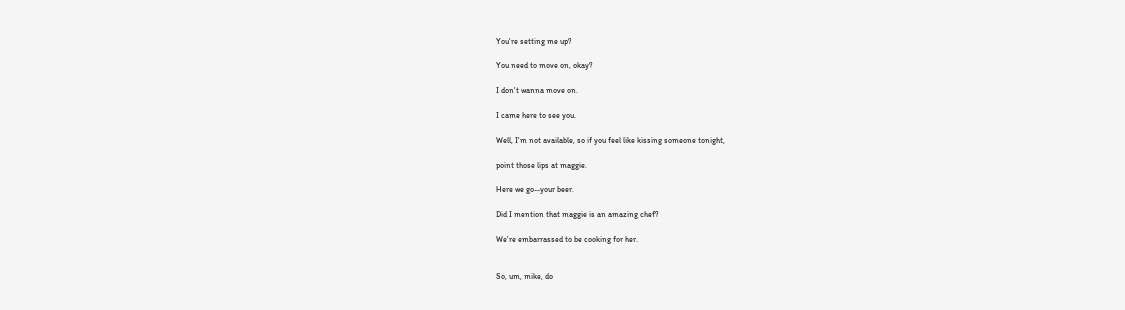You're setting me up?

You need to move on, okay?

I don't wanna move on.

I came here to see you.

Well, I'm not available, so if you feel like kissing someone tonight,

point those lips at maggie.

Here we go--your beer.

Did I mention that maggie is an amazing chef?

We're embarrassed to be cooking for her.


So, um, mike, do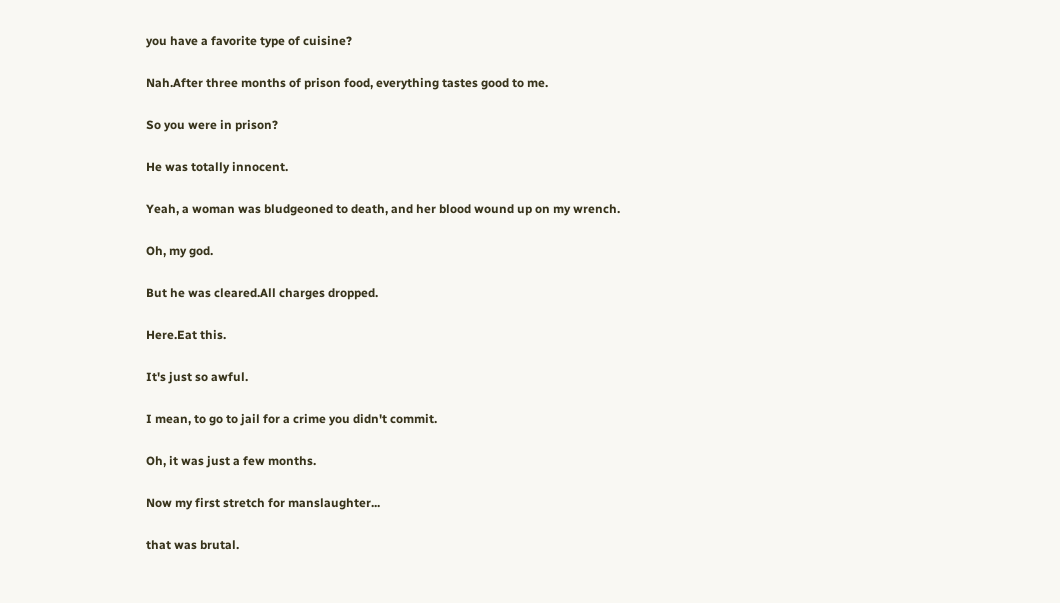you have a favorite type of cuisine?

Nah.After three months of prison food, everything tastes good to me.

So you were in prison?

He was totally innocent.

Yeah, a woman was bludgeoned to death, and her blood wound up on my wrench.

Oh, my god.

But he was cleared.All charges dropped.

Here.Eat this.

It's just so awful.

I mean, to go to jail for a crime you didn't commit.

Oh, it was just a few months.

Now my first stretch for manslaughter...

that was brutal.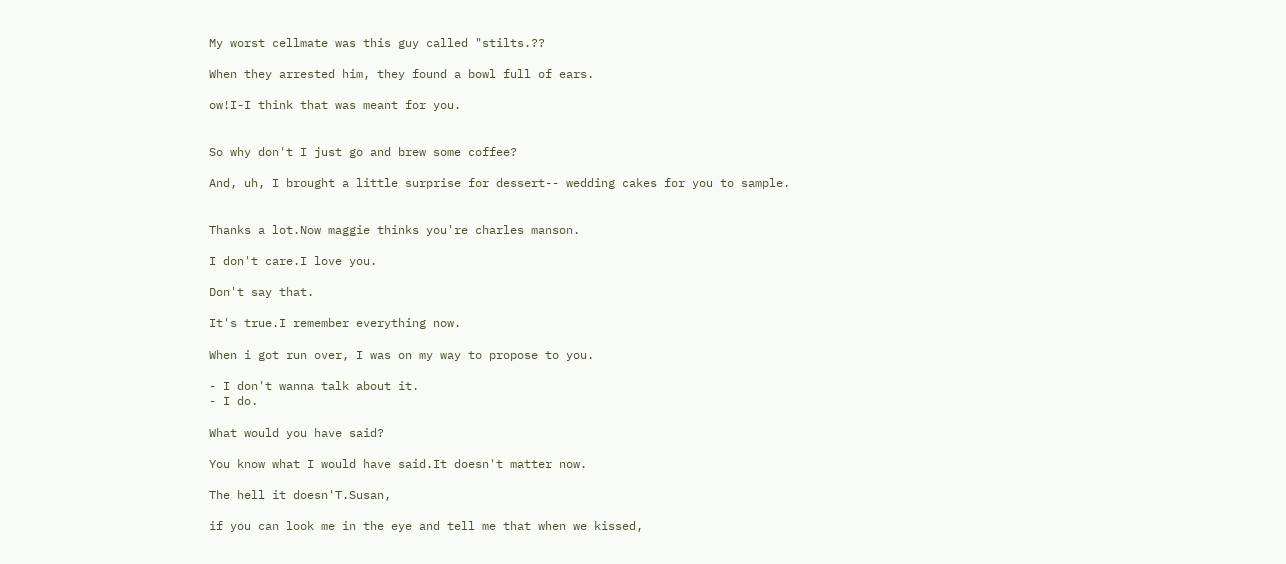My worst cellmate was this guy called "stilts.??

When they arrested him, they found a bowl full of ears.

ow!I-I think that was meant for you.


So why don't I just go and brew some coffee?

And, uh, I brought a little surprise for dessert-- wedding cakes for you to sample.


Thanks a lot.Now maggie thinks you're charles manson.

I don't care.I love you.

Don't say that.

It's true.I remember everything now.

When i got run over, I was on my way to propose to you.

- I don't wanna talk about it.
- I do.

What would you have said?

You know what I would have said.It doesn't matter now.

The hell it doesn'T.Susan,

if you can look me in the eye and tell me that when we kissed,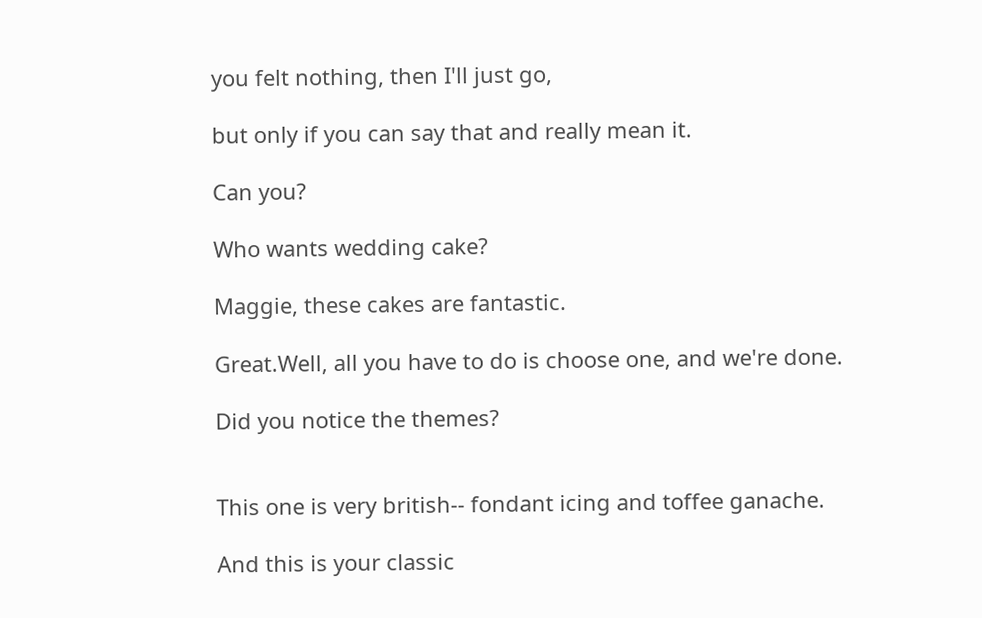you felt nothing, then I'll just go,

but only if you can say that and really mean it.

Can you?

Who wants wedding cake?

Maggie, these cakes are fantastic.

Great.Well, all you have to do is choose one, and we're done.

Did you notice the themes?


This one is very british-- fondant icing and toffee ganache.

And this is your classic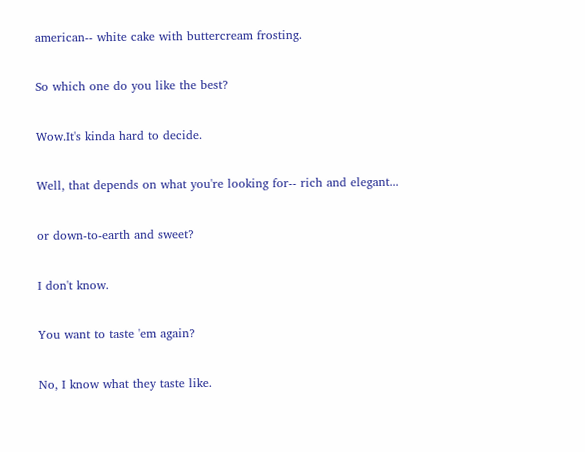american-- white cake with buttercream frosting.

So which one do you like the best?

Wow.It's kinda hard to decide.

Well, that depends on what you're looking for-- rich and elegant...

or down-to-earth and sweet?

I don't know.

You want to taste 'em again?

No, I know what they taste like.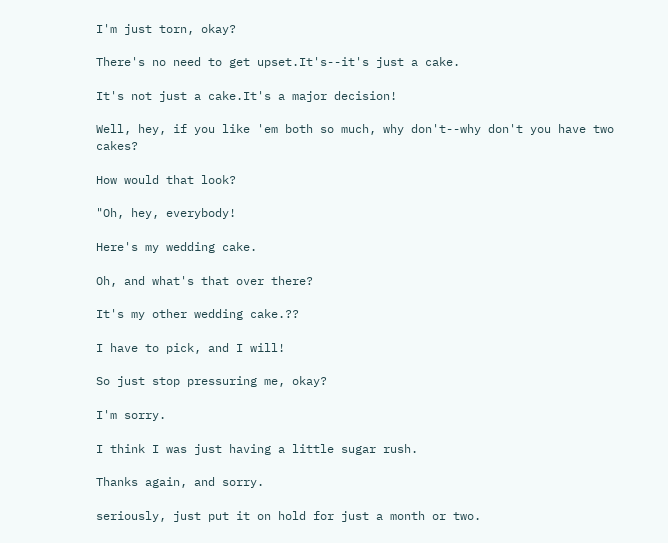I'm just torn, okay?

There's no need to get upset.It's--it's just a cake.

It's not just a cake.It's a major decision!

Well, hey, if you like 'em both so much, why don't--why don't you have two cakes?

How would that look?

"Oh, hey, everybody!

Here's my wedding cake.

Oh, and what's that over there?

It's my other wedding cake.??

I have to pick, and I will!

So just stop pressuring me, okay?

I'm sorry.

I think I was just having a little sugar rush.

Thanks again, and sorry.

seriously, just put it on hold for just a month or two.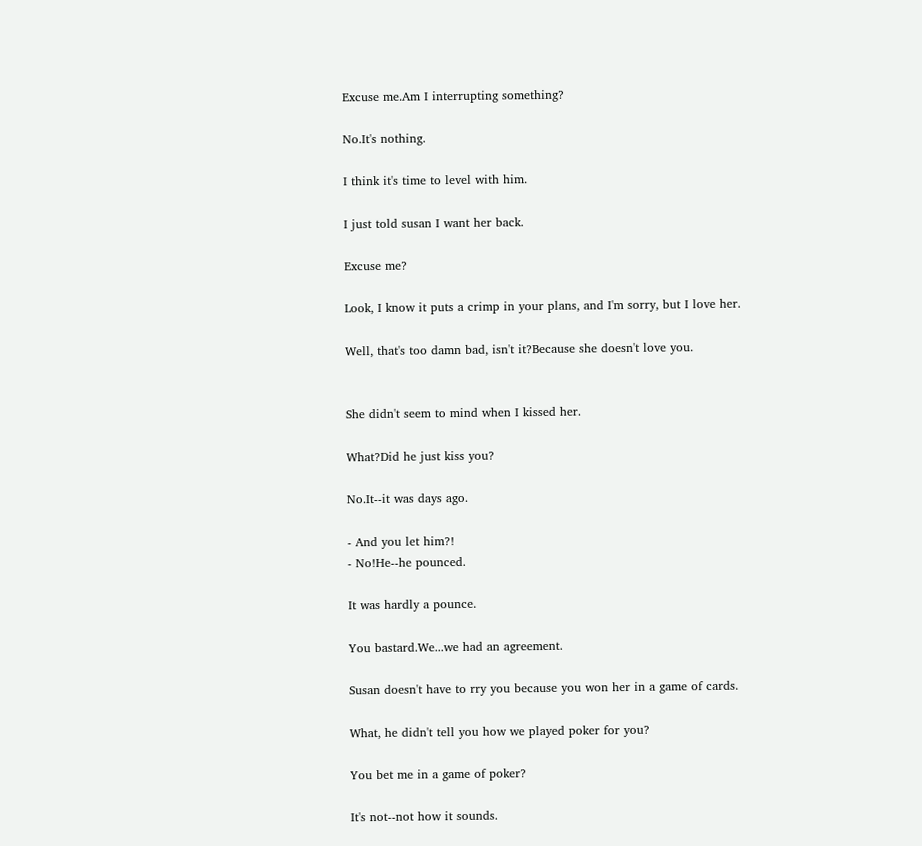Excuse me.Am I interrupting something?

No.It's nothing.

I think it's time to level with him.

I just told susan I want her back.

Excuse me?

Look, I know it puts a crimp in your plans, and I'm sorry, but I love her.

Well, that's too damn bad, isn't it?Because she doesn't love you.


She didn't seem to mind when I kissed her.

What?Did he just kiss you?

No.It--it was days ago.

- And you let him?!
- No!He--he pounced.

It was hardly a pounce.

You bastard.We...we had an agreement.

Susan doesn't have to rry you because you won her in a game of cards.

What, he didn't tell you how we played poker for you?

You bet me in a game of poker?

It's not--not how it sounds.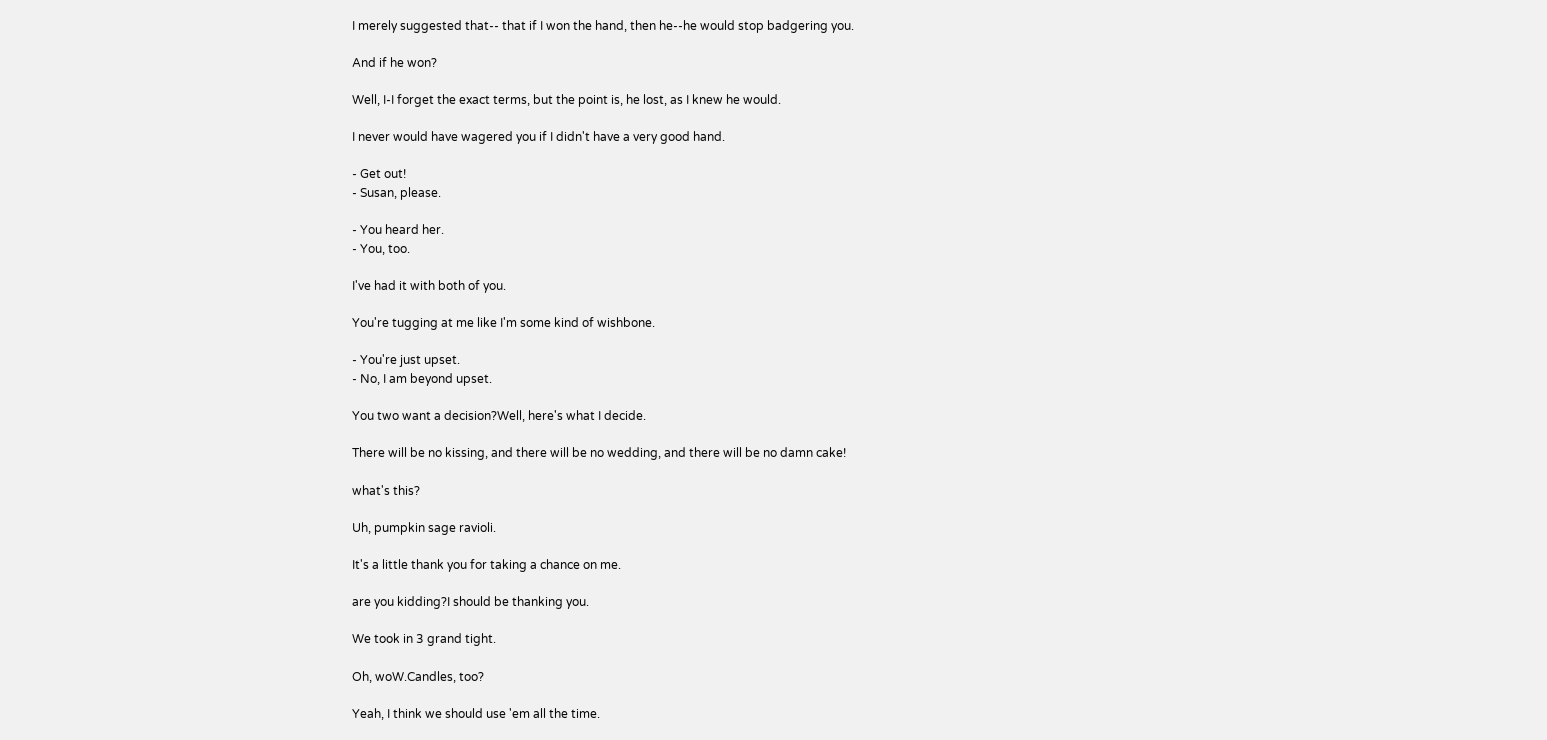I merely suggested that-- that if I won the hand, then he--he would stop badgering you.

And if he won?

Well, I-I forget the exact terms, but the point is, he lost, as I knew he would.

I never would have wagered you if I didn't have a very good hand.

- Get out!
- Susan, please.

- You heard her.
- You, too.

I've had it with both of you.

You're tugging at me like I'm some kind of wishbone.

- You're just upset.
- No, I am beyond upset.

You two want a decision?Well, here's what I decide.

There will be no kissing, and there will be no wedding, and there will be no damn cake!

what's this?

Uh, pumpkin sage ravioli.

It's a little thank you for taking a chance on me.

are you kidding?I should be thanking you.

We took in 3 grand tight.

Oh, woW.Candles, too?

Yeah, I think we should use 'em all the time.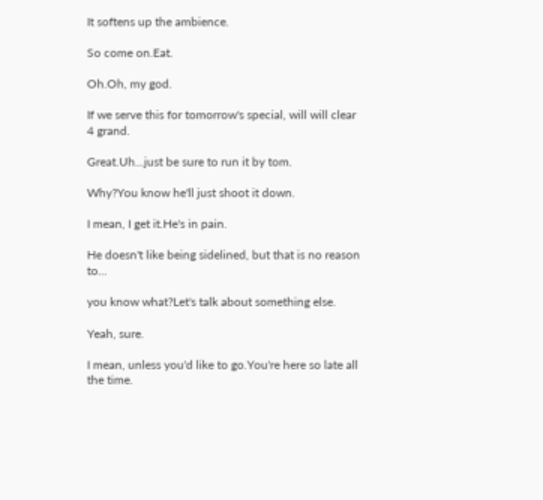It softens up the ambience.

So come on.Eat.

Oh.Oh, my god.

If we serve this for tomorrow's special, will will clear 4 grand.

Great.Uh...just be sure to run it by tom.

Why?You know he'll just shoot it down.

I mean, I get it.He's in pain.

He doesn't like being sidelined, but that is no reason to...

you know what?Let's talk about something else.

Yeah, sure.

I mean, unless you'd like to go.You're here so late all the time.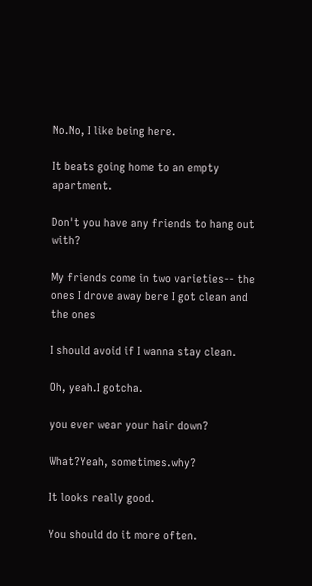No.No, I like being here.

It beats going home to an empty apartment.

Don't you have any friends to hang out with?

My friends come in two varieties-- the ones I drove away bere I got clean and the ones

I should avoid if I wanna stay clean.

Oh, yeah.I gotcha.

you ever wear your hair down?

What?Yeah, sometimes.why?

It looks really good.

You should do it more often.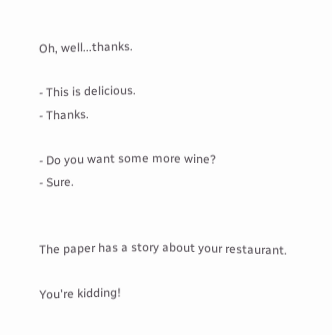Oh, well...thanks.

- This is delicious.
- Thanks.

- Do you want some more wine?
- Sure.


The paper has a story about your restaurant.

You're kidding!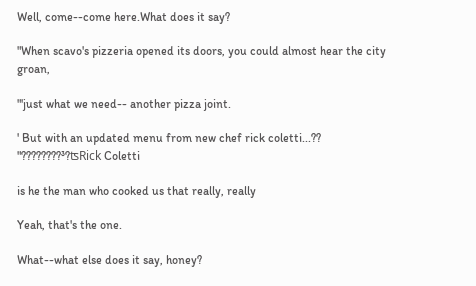Well, come--come here.What does it say?

"When scavo's pizzeria opened its doors, you could almost hear the city groan,

"'just what we need-- another pizza joint.

' But with an updated menu from new chef rick coletti...??
"????????³?ʦRick Coletti

is he the man who cooked us that really, really

Yeah, that's the one.

What--what else does it say, honey?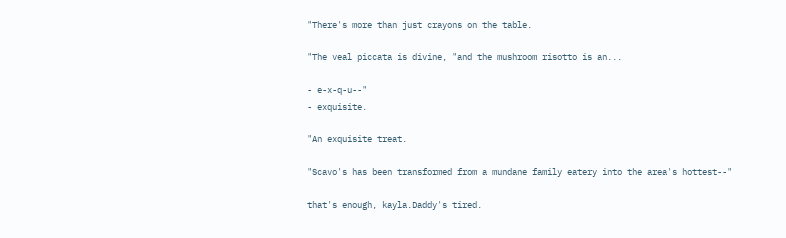"There's more than just crayons on the table.

"The veal piccata is divine, "and the mushroom risotto is an...

- e-x-q-u--"
- exquisite.

"An exquisite treat.

"Scavo's has been transformed from a mundane family eatery into the area's hottest--"

that's enough, kayla.Daddy's tired.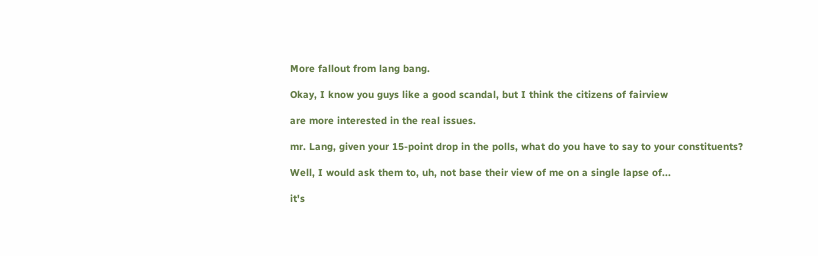More fallout from lang bang.

Okay, I know you guys like a good scandal, but I think the citizens of fairview

are more interested in the real issues.

mr. Lang, given your 15-point drop in the polls, what do you have to say to your constituents?

Well, I would ask them to, uh, not base their view of me on a single lapse of...

it's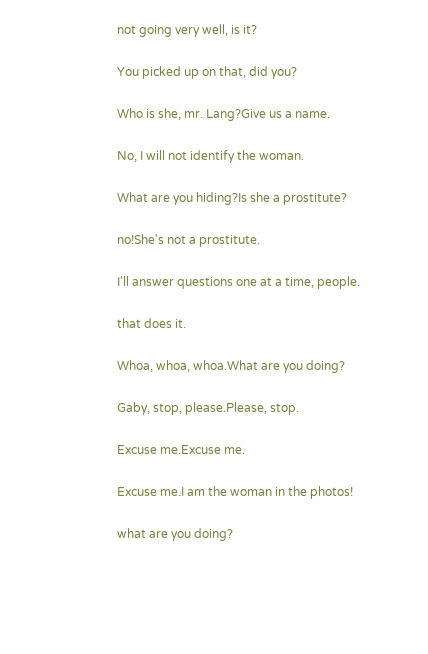not going very well, is it?

You picked up on that, did you?

Who is she, mr. Lang?Give us a name.

No, I will not identify the woman.

What are you hiding?Is she a prostitute?

no!She's not a prostitute.

I'll answer questions one at a time, people.

that does it.

Whoa, whoa, whoa.What are you doing?

Gaby, stop, please.Please, stop.

Excuse me.Excuse me.

Excuse me.I am the woman in the photos!

what are you doing?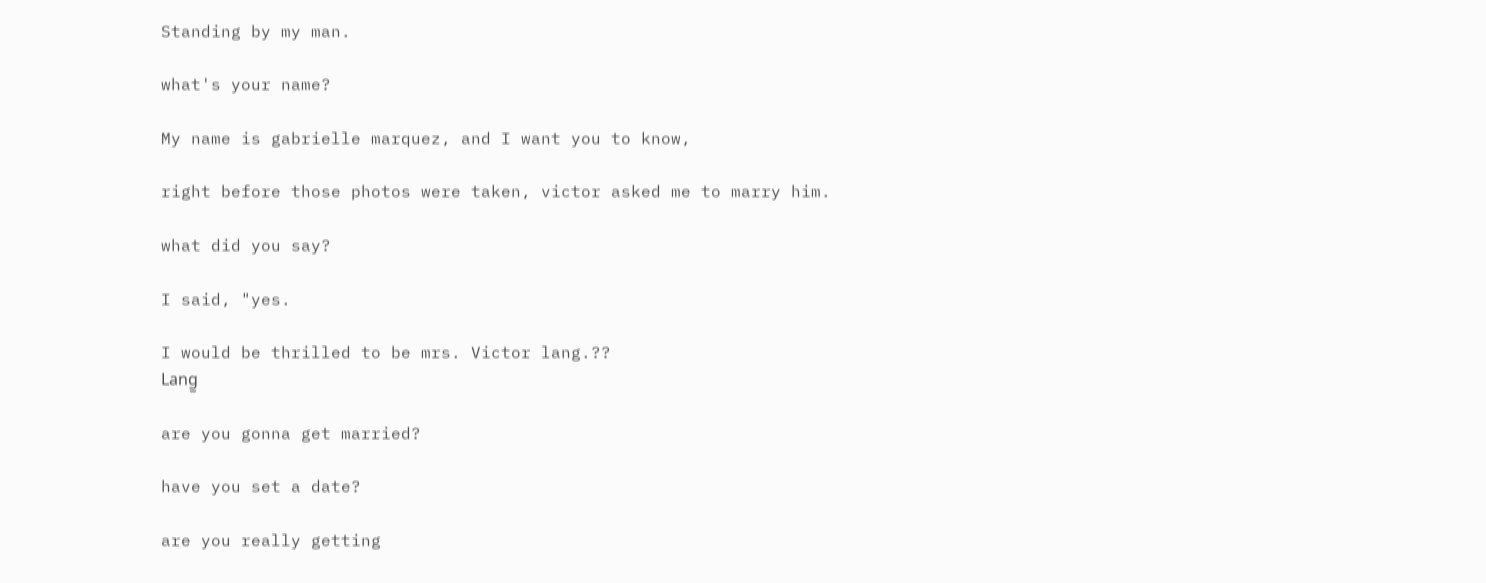Standing by my man.

what's your name?

My name is gabrielle marquez, and I want you to know,

right before those photos were taken, victor asked me to marry him.

what did you say?

I said, "yes.

I would be thrilled to be mrs. Victor lang.??
Lang̫

are you gonna get married?

have you set a date?

are you really getting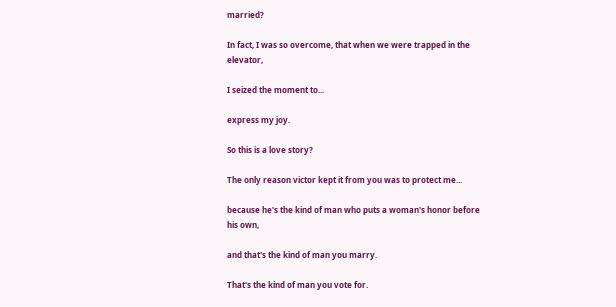married?

In fact, I was so overcome, that when we were trapped in the elevator,

I seized the moment to...

express my joy.

So this is a love story?

The only reason victor kept it from you was to protect me...

because he's the kind of man who puts a woman's honor before his own,

and that's the kind of man you marry.

That's the kind of man you vote for.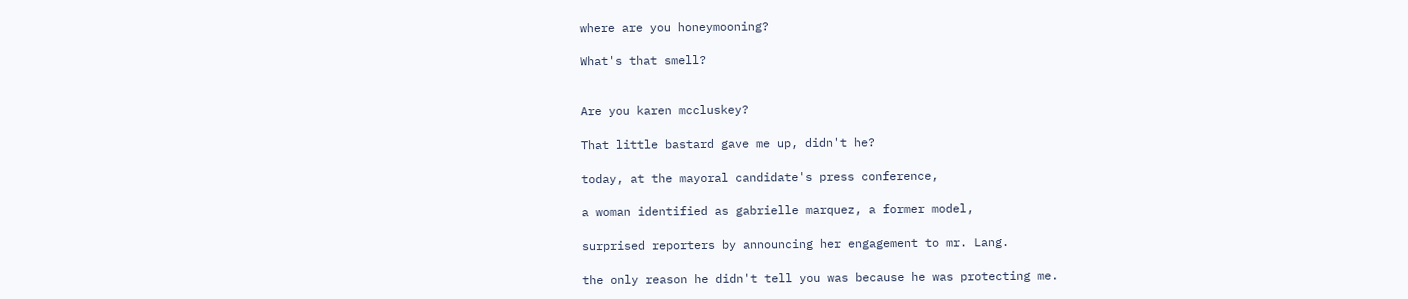where are you honeymooning?

What's that smell?


Are you karen mccluskey?

That little bastard gave me up, didn't he?

today, at the mayoral candidate's press conference,

a woman identified as gabrielle marquez, a former model,

surprised reporters by announcing her engagement to mr. Lang.

the only reason he didn't tell you was because he was protecting me.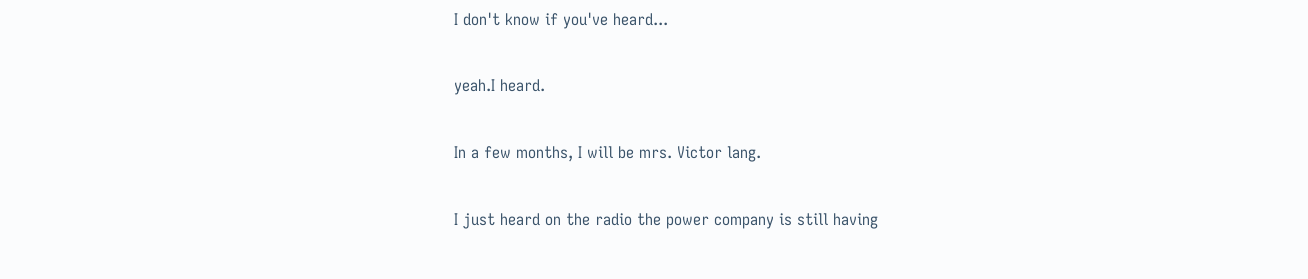I don't know if you've heard...

yeah.I heard.

In a few months, I will be mrs. Victor lang.

I just heard on the radio the power company is still having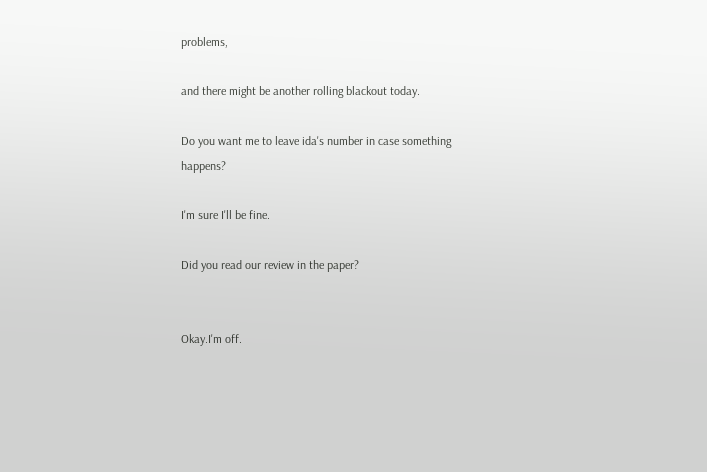problems,

and there might be another rolling blackout today.

Do you want me to leave ida's number in case something happens?

I'm sure I'll be fine.

Did you read our review in the paper?


Okay.I'm off.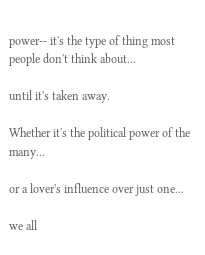power-- it's the type of thing most people don't think about...

until it's taken away.

Whether it's the political power of the many...

or a lover's influence over just one...

we all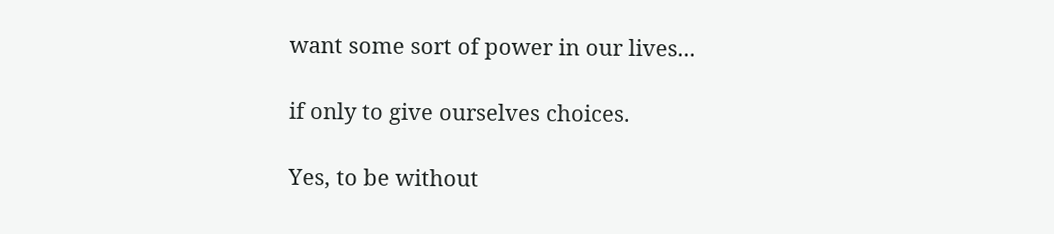want some sort of power in our lives...

if only to give ourselves choices.

Yes, to be without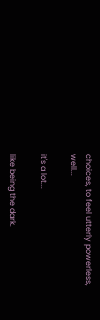choices, to feel utterly powerless, well...

it's a lot...

like being the dark.